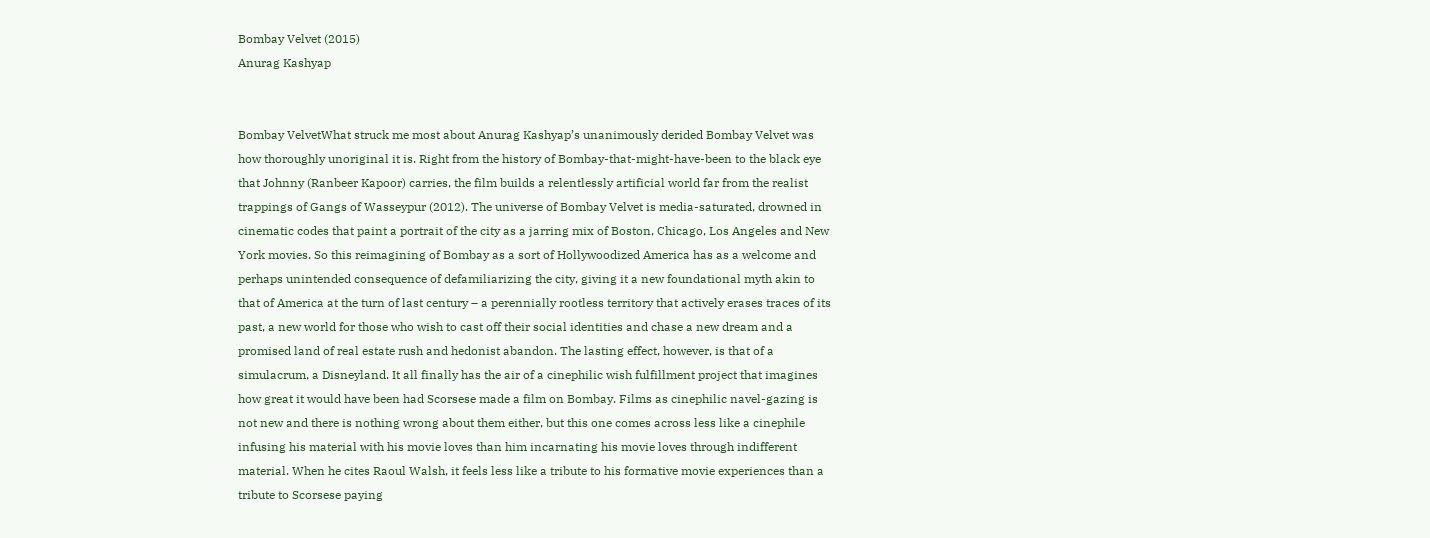Bombay Velvet (2015)
Anurag Kashyap


Bombay VelvetWhat struck me most about Anurag Kashyap’s unanimously derided Bombay Velvet was how thoroughly unoriginal it is. Right from the history of Bombay-that-might-have-been to the black eye that Johnny (Ranbeer Kapoor) carries, the film builds a relentlessly artificial world far from the realist trappings of Gangs of Wasseypur (2012). The universe of Bombay Velvet is media-saturated, drowned in cinematic codes that paint a portrait of the city as a jarring mix of Boston, Chicago, Los Angeles and New York movies. So this reimagining of Bombay as a sort of Hollywoodized America has as a welcome and perhaps unintended consequence of defamiliarizing the city, giving it a new foundational myth akin to that of America at the turn of last century – a perennially rootless territory that actively erases traces of its past, a new world for those who wish to cast off their social identities and chase a new dream and a promised land of real estate rush and hedonist abandon. The lasting effect, however, is that of a simulacrum, a Disneyland. It all finally has the air of a cinephilic wish fulfillment project that imagines how great it would have been had Scorsese made a film on Bombay. Films as cinephilic navel-gazing is not new and there is nothing wrong about them either, but this one comes across less like a cinephile infusing his material with his movie loves than him incarnating his movie loves through indifferent material. When he cites Raoul Walsh, it feels less like a tribute to his formative movie experiences than a tribute to Scorsese paying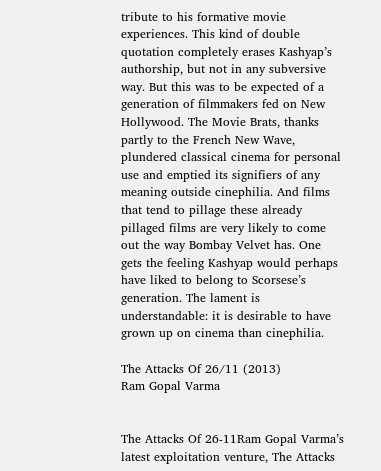tribute to his formative movie experiences. This kind of double quotation completely erases Kashyap’s authorship, but not in any subversive way. But this was to be expected of a generation of filmmakers fed on New Hollywood. The Movie Brats, thanks partly to the French New Wave, plundered classical cinema for personal use and emptied its signifiers of any meaning outside cinephilia. And films that tend to pillage these already pillaged films are very likely to come out the way Bombay Velvet has. One gets the feeling Kashyap would perhaps have liked to belong to Scorsese’s generation. The lament is understandable: it is desirable to have grown up on cinema than cinephilia.

The Attacks Of 26/11 (2013)
Ram Gopal Varma


The Attacks Of 26-11Ram Gopal Varma’s latest exploitation venture, The Attacks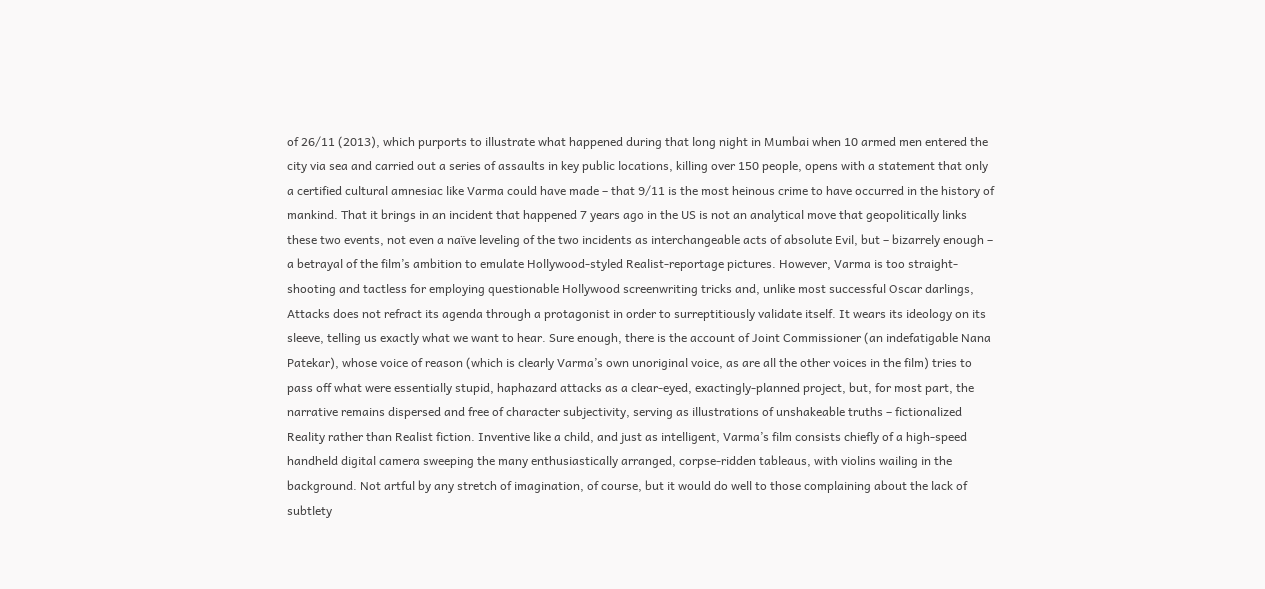of 26/11 (2013), which purports to illustrate what happened during that long night in Mumbai when 10 armed men entered the city via sea and carried out a series of assaults in key public locations, killing over 150 people, opens with a statement that only a certified cultural amnesiac like Varma could have made – that 9/11 is the most heinous crime to have occurred in the history of mankind. That it brings in an incident that happened 7 years ago in the US is not an analytical move that geopolitically links these two events, not even a naïve leveling of the two incidents as interchangeable acts of absolute Evil, but – bizarrely enough – a betrayal of the film’s ambition to emulate Hollywood-styled Realist-reportage pictures. However, Varma is too straight-shooting and tactless for employing questionable Hollywood screenwriting tricks and, unlike most successful Oscar darlings, Attacks does not refract its agenda through a protagonist in order to surreptitiously validate itself. It wears its ideology on its sleeve, telling us exactly what we want to hear. Sure enough, there is the account of Joint Commissioner (an indefatigable Nana Patekar), whose voice of reason (which is clearly Varma’s own unoriginal voice, as are all the other voices in the film) tries to pass off what were essentially stupid, haphazard attacks as a clear-eyed, exactingly-planned project, but, for most part, the narrative remains dispersed and free of character subjectivity, serving as illustrations of unshakeable truths – fictionalized Reality rather than Realist fiction. Inventive like a child, and just as intelligent, Varma’s film consists chiefly of a high-speed handheld digital camera sweeping the many enthusiastically arranged, corpse-ridden tableaus, with violins wailing in the background. Not artful by any stretch of imagination, of course, but it would do well to those complaining about the lack of subtlety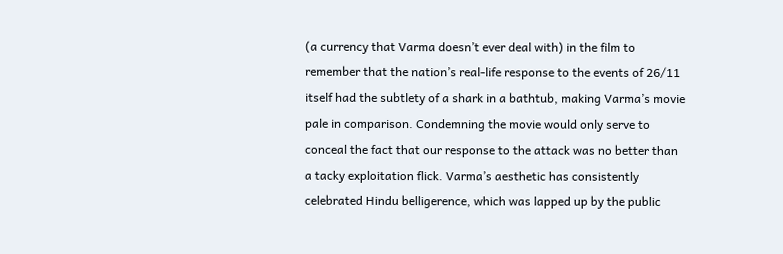(a currency that Varma doesn’t ever deal with) in the film to remember that the nation’s real-life response to the events of 26/11 itself had the subtlety of a shark in a bathtub, making Varma’s movie pale in comparison. Condemning the movie would only serve to conceal the fact that our response to the attack was no better than a tacky exploitation flick. Varma’s aesthetic has consistently celebrated Hindu belligerence, which was lapped up by the public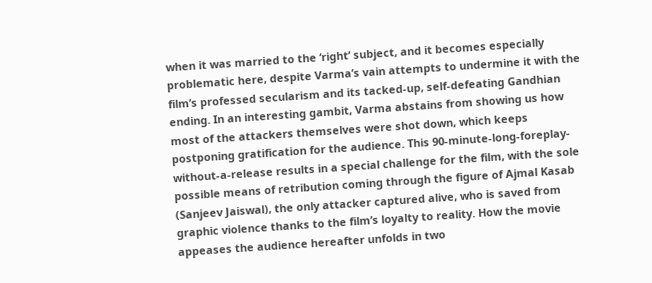when it was married to the ‘right’ subject, and it becomes especially problematic here, despite Varma’s vain attempts to undermine it with the film’s professed secularism and its tacked-up, self-defeating Gandhian ending. In an interesting gambit, Varma abstains from showing us how most of the attackers themselves were shot down, which keeps postponing gratification for the audience. This 90-minute-long-foreplay-without-a-release results in a special challenge for the film, with the sole possible means of retribution coming through the figure of Ajmal Kasab (Sanjeev Jaiswal), the only attacker captured alive, who is saved from graphic violence thanks to the film’s loyalty to reality. How the movie appeases the audience hereafter unfolds in two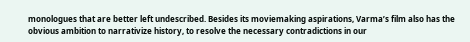monologues that are better left undescribed. Besides its moviemaking aspirations, Varma’s film also has the obvious ambition to narrativize history, to resolve the necessary contradictions in our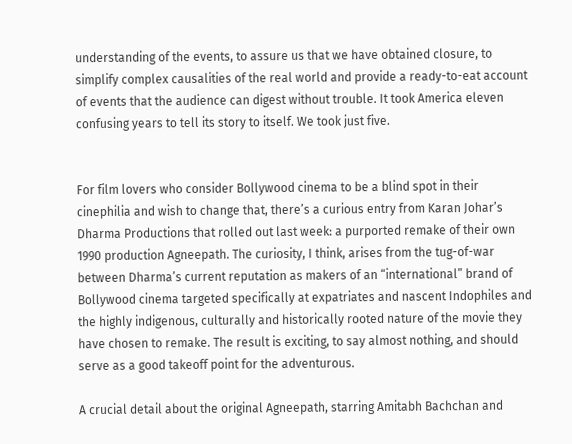understanding of the events, to assure us that we have obtained closure, to simplify complex causalities of the real world and provide a ready-to-eat account of events that the audience can digest without trouble. It took America eleven confusing years to tell its story to itself. We took just five.


For film lovers who consider Bollywood cinema to be a blind spot in their cinephilia and wish to change that, there’s a curious entry from Karan Johar’s Dharma Productions that rolled out last week: a purported remake of their own 1990 production Agneepath. The curiosity, I think, arises from the tug-of-war between Dharma’s current reputation as makers of an “international” brand of Bollywood cinema targeted specifically at expatriates and nascent Indophiles and the highly indigenous, culturally and historically rooted nature of the movie they have chosen to remake. The result is exciting, to say almost nothing, and should serve as a good takeoff point for the adventurous.

A crucial detail about the original Agneepath, starring Amitabh Bachchan and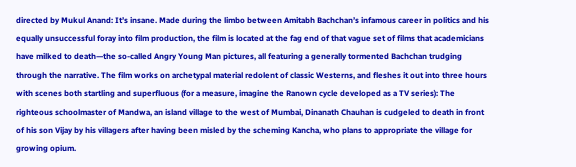directed by Mukul Anand: It’s insane. Made during the limbo between Amitabh Bachchan’s infamous career in politics and his equally unsuccessful foray into film production, the film is located at the fag end of that vague set of films that academicians have milked to death—the so-called Angry Young Man pictures, all featuring a generally tormented Bachchan trudging through the narrative. The film works on archetypal material redolent of classic Westerns, and fleshes it out into three hours with scenes both startling and superfluous (for a measure, imagine the Ranown cycle developed as a TV series): The righteous schoolmaster of Mandwa, an island village to the west of Mumbai, Dinanath Chauhan is cudgeled to death in front of his son Vijay by his villagers after having been misled by the scheming Kancha, who plans to appropriate the village for growing opium.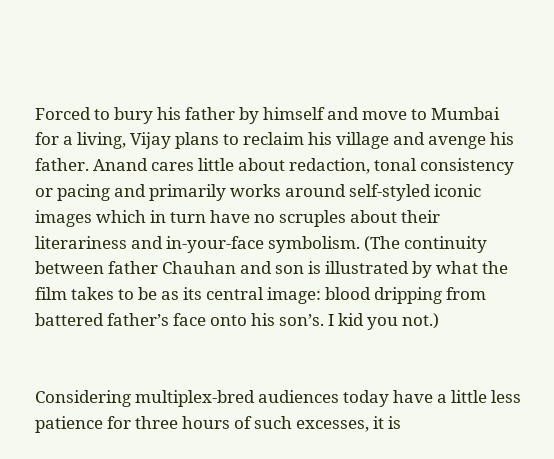Forced to bury his father by himself and move to Mumbai for a living, Vijay plans to reclaim his village and avenge his father. Anand cares little about redaction, tonal consistency or pacing and primarily works around self-styled iconic images which in turn have no scruples about their literariness and in-your-face symbolism. (The continuity between father Chauhan and son is illustrated by what the film takes to be as its central image: blood dripping from battered father’s face onto his son’s. I kid you not.)


Considering multiplex-bred audiences today have a little less patience for three hours of such excesses, it is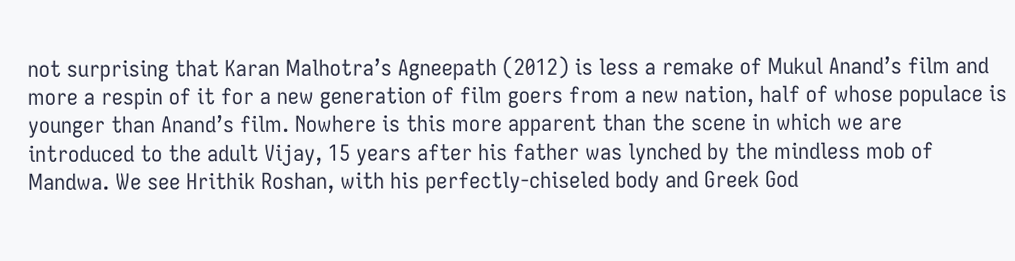not surprising that Karan Malhotra’s Agneepath (2012) is less a remake of Mukul Anand’s film and more a respin of it for a new generation of film goers from a new nation, half of whose populace is younger than Anand’s film. Nowhere is this more apparent than the scene in which we are introduced to the adult Vijay, 15 years after his father was lynched by the mindless mob of Mandwa. We see Hrithik Roshan, with his perfectly-chiseled body and Greek God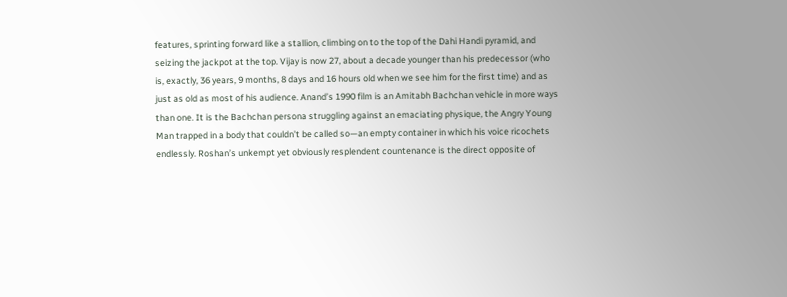features, sprinting forward like a stallion, climbing on to the top of the Dahi Handi pyramid, and seizing the jackpot at the top. Vijay is now 27, about a decade younger than his predecessor (who is, exactly, 36 years, 9 months, 8 days and 16 hours old when we see him for the first time) and as just as old as most of his audience. Anand’s 1990 film is an Amitabh Bachchan vehicle in more ways than one. It is the Bachchan persona struggling against an emaciating physique, the Angry Young Man trapped in a body that couldn’t be called so—an empty container in which his voice ricochets endlessly. Roshan’s unkempt yet obviously resplendent countenance is the direct opposite of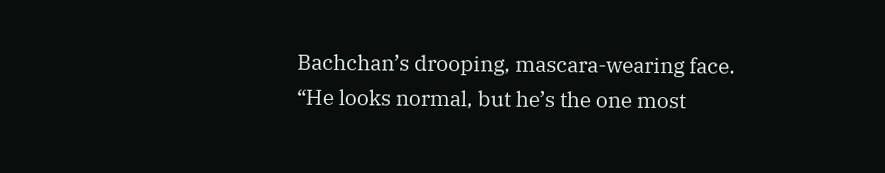Bachchan’s drooping, mascara-wearing face. “He looks normal, but he’s the one most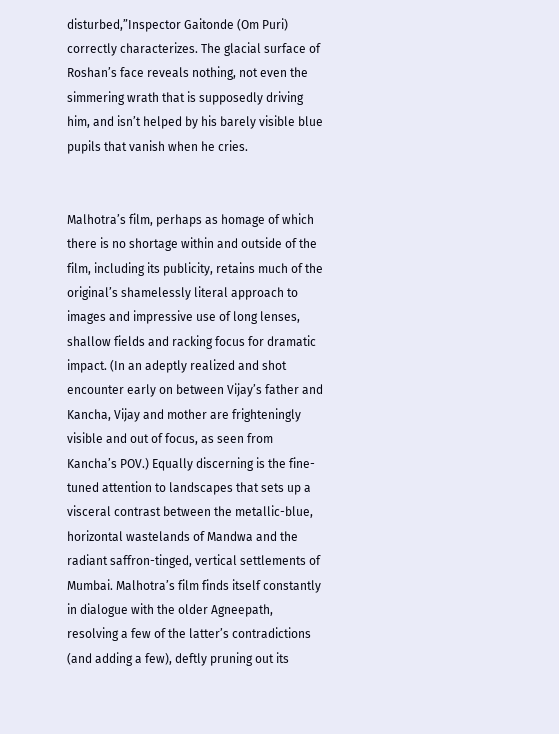disturbed,”Inspector Gaitonde (Om Puri) correctly characterizes. The glacial surface of Roshan’s face reveals nothing, not even the simmering wrath that is supposedly driving him, and isn’t helped by his barely visible blue pupils that vanish when he cries.


Malhotra’s film, perhaps as homage of which there is no shortage within and outside of the film, including its publicity, retains much of the original’s shamelessly literal approach to images and impressive use of long lenses, shallow fields and racking focus for dramatic impact. (In an adeptly realized and shot encounter early on between Vijay’s father and Kancha, Vijay and mother are frighteningly visible and out of focus, as seen from Kancha’s POV.) Equally discerning is the fine-tuned attention to landscapes that sets up a visceral contrast between the metallic-blue, horizontal wastelands of Mandwa and the radiant saffron-tinged, vertical settlements of Mumbai. Malhotra’s film finds itself constantly in dialogue with the older Agneepath, resolving a few of the latter’s contradictions (and adding a few), deftly pruning out its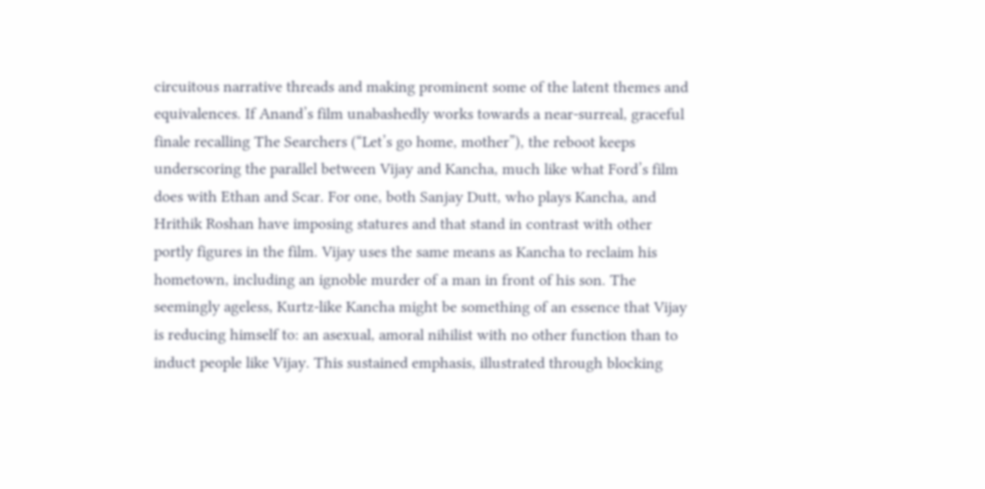circuitous narrative threads and making prominent some of the latent themes and equivalences. If Anand’s film unabashedly works towards a near-surreal, graceful finale recalling The Searchers (“Let’s go home, mother”), the reboot keeps underscoring the parallel between Vijay and Kancha, much like what Ford’s film does with Ethan and Scar. For one, both Sanjay Dutt, who plays Kancha, and Hrithik Roshan have imposing statures and that stand in contrast with other portly figures in the film. Vijay uses the same means as Kancha to reclaim his hometown, including an ignoble murder of a man in front of his son. The seemingly ageless, Kurtz-like Kancha might be something of an essence that Vijay is reducing himself to: an asexual, amoral nihilist with no other function than to induct people like Vijay. This sustained emphasis, illustrated through blocking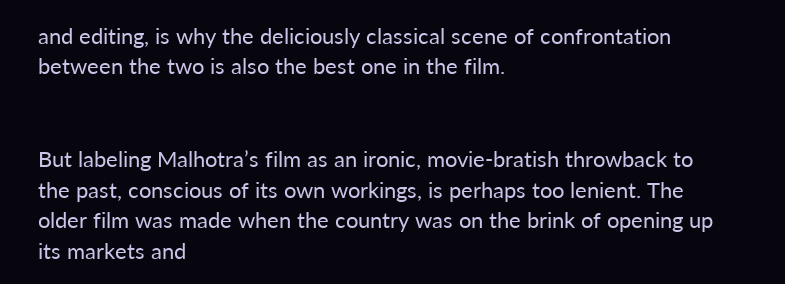and editing, is why the deliciously classical scene of confrontation between the two is also the best one in the film.


But labeling Malhotra’s film as an ironic, movie-bratish throwback to the past, conscious of its own workings, is perhaps too lenient. The older film was made when the country was on the brink of opening up its markets and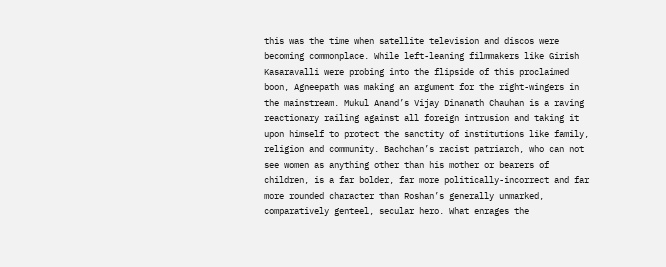this was the time when satellite television and discos were becoming commonplace. While left-leaning filmmakers like Girish Kasaravalli were probing into the flipside of this proclaimed boon, Agneepath was making an argument for the right-wingers in the mainstream. Mukul Anand’s Vijay Dinanath Chauhan is a raving reactionary railing against all foreign intrusion and taking it upon himself to protect the sanctity of institutions like family, religion and community. Bachchan’s racist patriarch, who can not see women as anything other than his mother or bearers of children, is a far bolder, far more politically-incorrect and far more rounded character than Roshan’s generally unmarked, comparatively genteel, secular hero. What enrages the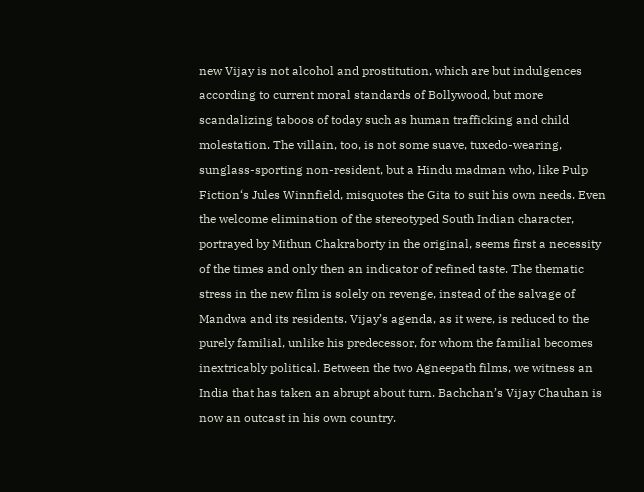new Vijay is not alcohol and prostitution, which are but indulgences according to current moral standards of Bollywood, but more scandalizing taboos of today such as human trafficking and child molestation. The villain, too, is not some suave, tuxedo-wearing, sunglass-sporting non-resident, but a Hindu madman who, like Pulp Fiction‘s Jules Winnfield, misquotes the Gita to suit his own needs. Even the welcome elimination of the stereotyped South Indian character, portrayed by Mithun Chakraborty in the original, seems first a necessity of the times and only then an indicator of refined taste. The thematic stress in the new film is solely on revenge, instead of the salvage of Mandwa and its residents. Vijay’s agenda, as it were, is reduced to the purely familial, unlike his predecessor, for whom the familial becomes inextricably political. Between the two Agneepath films, we witness an India that has taken an abrupt about turn. Bachchan’s Vijay Chauhan is now an outcast in his own country.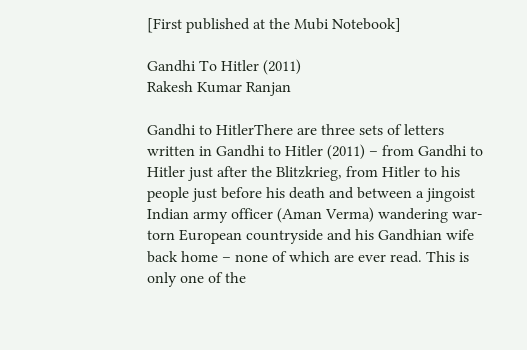[First published at the Mubi Notebook]

Gandhi To Hitler (2011)
Rakesh Kumar Ranjan

Gandhi to HitlerThere are three sets of letters written in Gandhi to Hitler (2011) – from Gandhi to Hitler just after the Blitzkrieg, from Hitler to his people just before his death and between a jingoist Indian army officer (Aman Verma) wandering war-torn European countryside and his Gandhian wife back home – none of which are ever read. This is only one of the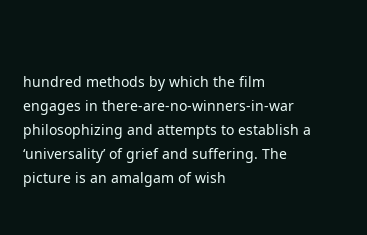hundred methods by which the film engages in there-are-no-winners-in-war philosophizing and attempts to establish a ‘universality’ of grief and suffering. The picture is an amalgam of wish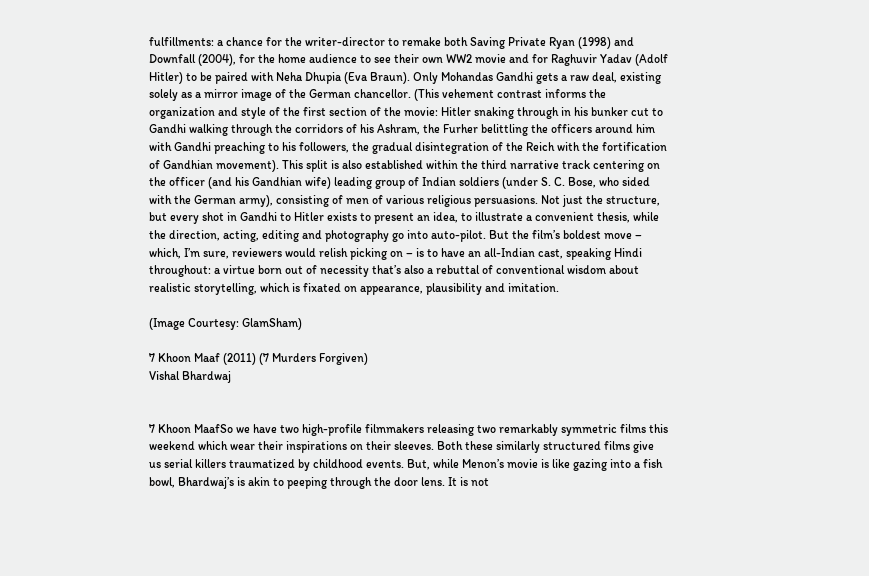fulfillments: a chance for the writer-director to remake both Saving Private Ryan (1998) and Downfall (2004), for the home audience to see their own WW2 movie and for Raghuvir Yadav (Adolf Hitler) to be paired with Neha Dhupia (Eva Braun). Only Mohandas Gandhi gets a raw deal, existing solely as a mirror image of the German chancellor. (This vehement contrast informs the organization and style of the first section of the movie: Hitler snaking through in his bunker cut to Gandhi walking through the corridors of his Ashram, the Furher belittling the officers around him with Gandhi preaching to his followers, the gradual disintegration of the Reich with the fortification of Gandhian movement). This split is also established within the third narrative track centering on the officer (and his Gandhian wife) leading group of Indian soldiers (under S. C. Bose, who sided with the German army), consisting of men of various religious persuasions. Not just the structure, but every shot in Gandhi to Hitler exists to present an idea, to illustrate a convenient thesis, while the direction, acting, editing and photography go into auto-pilot. But the film’s boldest move – which, I’m sure, reviewers would relish picking on – is to have an all-Indian cast, speaking Hindi throughout: a virtue born out of necessity that’s also a rebuttal of conventional wisdom about realistic storytelling, which is fixated on appearance, plausibility and imitation.

(Image Courtesy: GlamSham)

7 Khoon Maaf (2011) (7 Murders Forgiven)
Vishal Bhardwaj


7 Khoon MaafSo we have two high-profile filmmakers releasing two remarkably symmetric films this weekend which wear their inspirations on their sleeves. Both these similarly structured films give us serial killers traumatized by childhood events. But, while Menon’s movie is like gazing into a fish bowl, Bhardwaj’s is akin to peeping through the door lens. It is not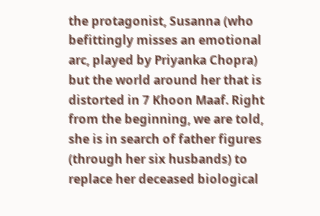the protagonist, Susanna (who befittingly misses an emotional arc, played by Priyanka Chopra) but the world around her that is distorted in 7 Khoon Maaf. Right from the beginning, we are told, she is in search of father figures (through her six husbands) to replace her deceased biological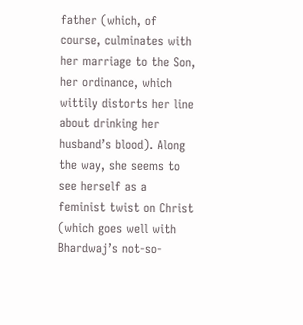father (which, of course, culminates with her marriage to the Son, her ordinance, which wittily distorts her line about drinking her husband’s blood). Along the way, she seems to see herself as a feminist twist on Christ (which goes well with Bhardwaj’s not-so-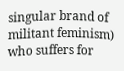singular brand of militant feminism) who suffers for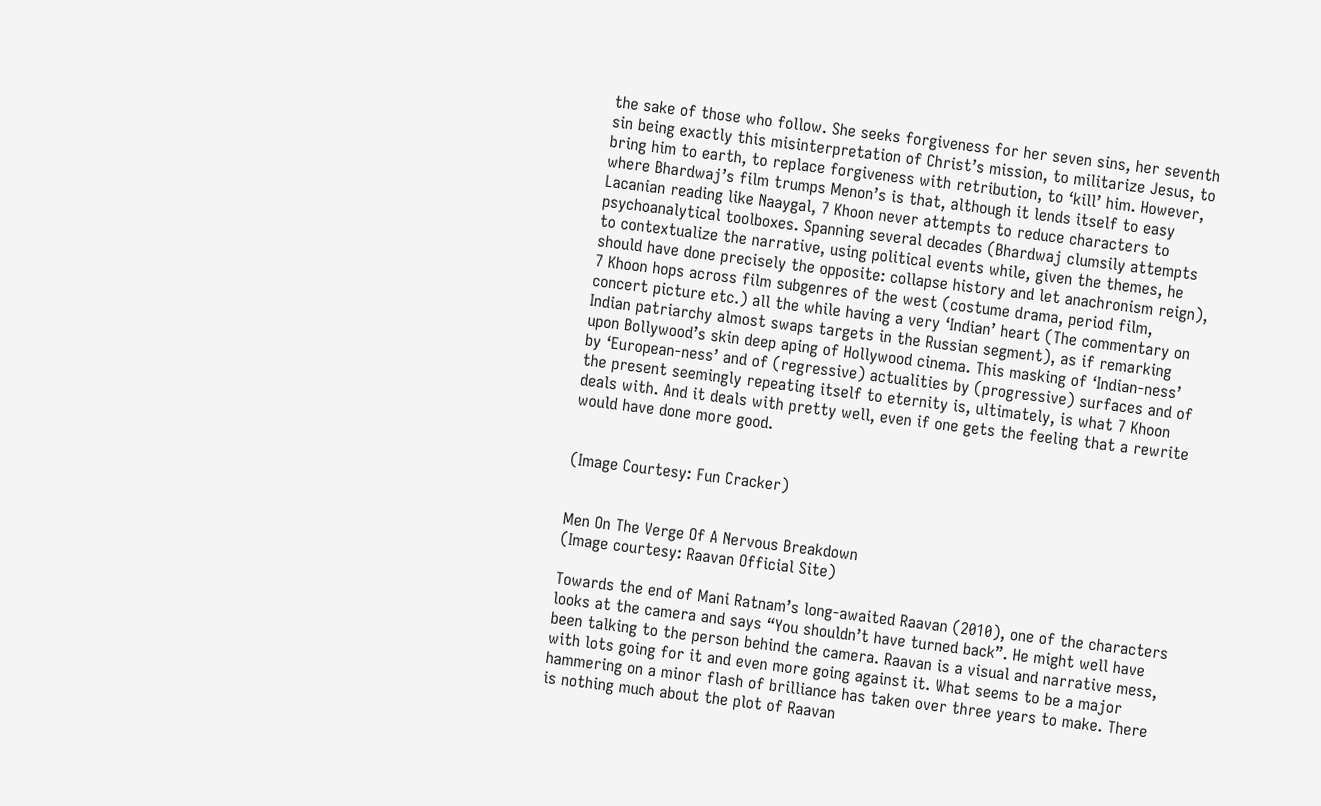the sake of those who follow. She seeks forgiveness for her seven sins, her seventh sin being exactly this misinterpretation of Christ’s mission, to militarize Jesus, to bring him to earth, to replace forgiveness with retribution, to ‘kill’ him. However, where Bhardwaj’s film trumps Menon’s is that, although it lends itself to easy Lacanian reading like Naaygal, 7 Khoon never attempts to reduce characters to psychoanalytical toolboxes. Spanning several decades (Bhardwaj clumsily attempts to contextualize the narrative, using political events while, given the themes, he should have done precisely the opposite: collapse history and let anachronism reign), 7 Khoon hops across film subgenres of the west (costume drama, period film, concert picture etc.) all the while having a very ‘Indian’ heart (The commentary on Indian patriarchy almost swaps targets in the Russian segment), as if remarking upon Bollywood’s skin deep aping of Hollywood cinema. This masking of ‘Indian-ness’ by ‘European-ness’ and of (regressive) actualities by (progressive) surfaces and of the present seemingly repeating itself to eternity is, ultimately, is what 7 Khoon deals with. And it deals with pretty well, even if one gets the feeling that a rewrite would have done more good.


(Image Courtesy: Fun Cracker)


Men On The Verge Of A Nervous Breakdown
(Image courtesy: Raavan Official Site)

Towards the end of Mani Ratnam’s long-awaited Raavan (2010), one of the characters looks at the camera and says “You shouldn’t have turned back”. He might well have been talking to the person behind the camera. Raavan is a visual and narrative mess, with lots going for it and even more going against it. What seems to be a major hammering on a minor flash of brilliance has taken over three years to make. There is nothing much about the plot of Raavan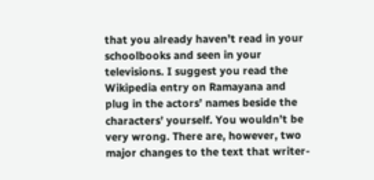that you already haven’t read in your schoolbooks and seen in your televisions. I suggest you read the Wikipedia entry on Ramayana and plug in the actors’ names beside the characters’ yourself. You wouldn’t be very wrong. There are, however, two major changes to the text that writer-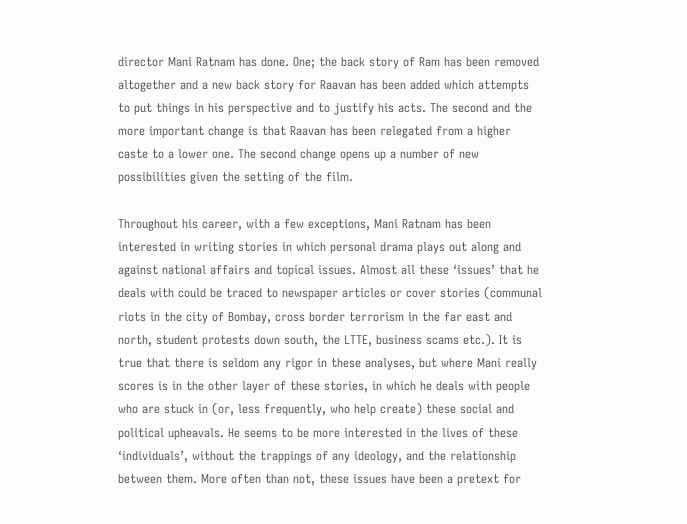director Mani Ratnam has done. One; the back story of Ram has been removed altogether and a new back story for Raavan has been added which attempts to put things in his perspective and to justify his acts. The second and the more important change is that Raavan has been relegated from a higher caste to a lower one. The second change opens up a number of new possibilities given the setting of the film.

Throughout his career, with a few exceptions, Mani Ratnam has been interested in writing stories in which personal drama plays out along and against national affairs and topical issues. Almost all these ‘issues’ that he deals with could be traced to newspaper articles or cover stories (communal riots in the city of Bombay, cross border terrorism in the far east and north, student protests down south, the LTTE, business scams etc.). It is true that there is seldom any rigor in these analyses, but where Mani really scores is in the other layer of these stories, in which he deals with people who are stuck in (or, less frequently, who help create) these social and political upheavals. He seems to be more interested in the lives of these ‘individuals’, without the trappings of any ideology, and the relationship between them. More often than not, these issues have been a pretext for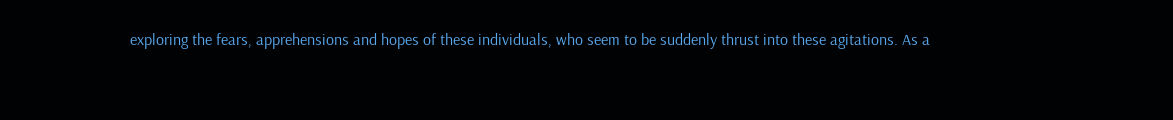exploring the fears, apprehensions and hopes of these individuals, who seem to be suddenly thrust into these agitations. As a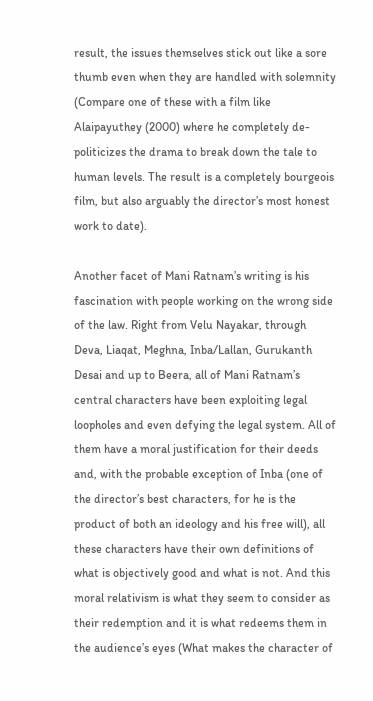result, the issues themselves stick out like a sore thumb even when they are handled with solemnity (Compare one of these with a film like Alaipayuthey (2000) where he completely de-politicizes the drama to break down the tale to human levels. The result is a completely bourgeois film, but also arguably the director’s most honest work to date).

Another facet of Mani Ratnam’s writing is his fascination with people working on the wrong side of the law. Right from Velu Nayakar, through Deva, Liaqat, Meghna, Inba/Lallan, Gurukanth Desai and up to Beera, all of Mani Ratnam’s central characters have been exploiting legal loopholes and even defying the legal system. All of them have a moral justification for their deeds and, with the probable exception of Inba (one of the director’s best characters, for he is the product of both an ideology and his free will), all these characters have their own definitions of what is objectively good and what is not. And this moral relativism is what they seem to consider as their redemption and it is what redeems them in the audience’s eyes (What makes the character of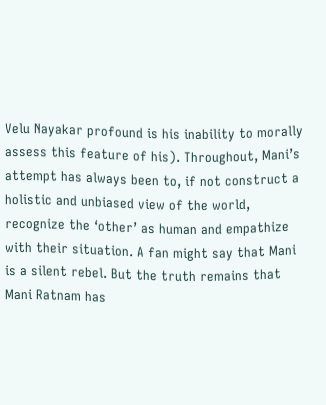Velu Nayakar profound is his inability to morally assess this feature of his). Throughout, Mani’s attempt has always been to, if not construct a holistic and unbiased view of the world, recognize the ‘other’ as human and empathize with their situation. A fan might say that Mani is a silent rebel. But the truth remains that Mani Ratnam has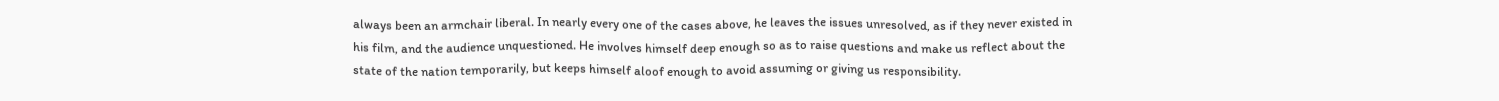always been an armchair liberal. In nearly every one of the cases above, he leaves the issues unresolved, as if they never existed in his film, and the audience unquestioned. He involves himself deep enough so as to raise questions and make us reflect about the state of the nation temporarily, but keeps himself aloof enough to avoid assuming or giving us responsibility.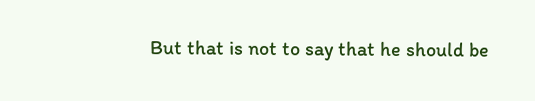But that is not to say that he should be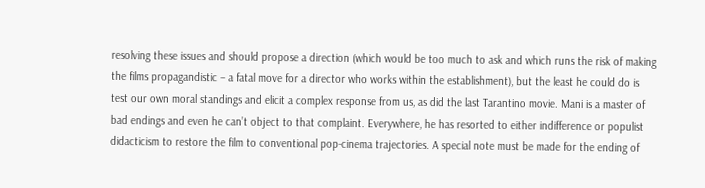resolving these issues and should propose a direction (which would be too much to ask and which runs the risk of making the films propagandistic – a fatal move for a director who works within the establishment), but the least he could do is test our own moral standings and elicit a complex response from us, as did the last Tarantino movie. Mani is a master of bad endings and even he can’t object to that complaint. Everywhere, he has resorted to either indifference or populist didacticism to restore the film to conventional pop-cinema trajectories. A special note must be made for the ending of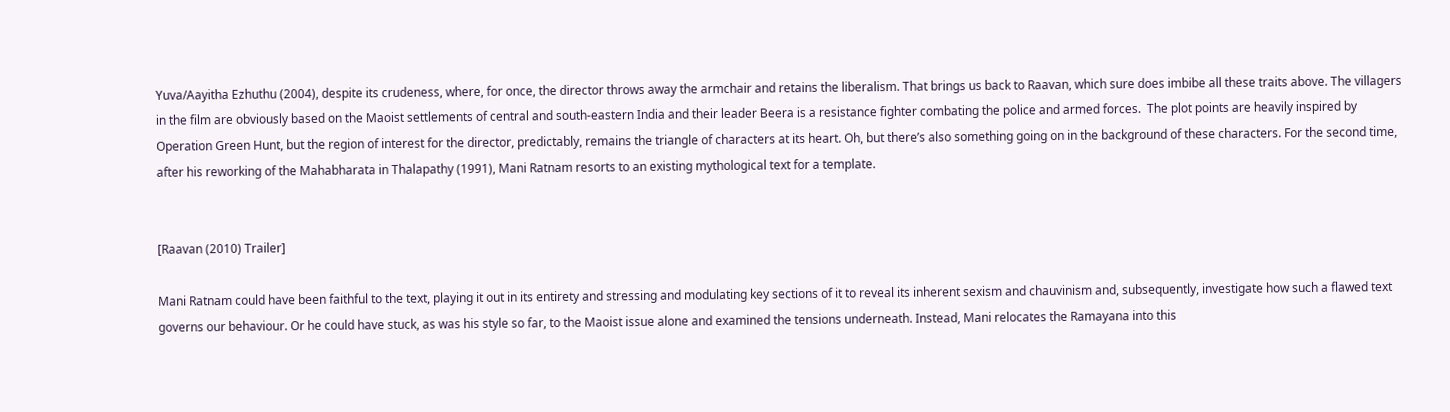Yuva/Aayitha Ezhuthu (2004), despite its crudeness, where, for once, the director throws away the armchair and retains the liberalism. That brings us back to Raavan, which sure does imbibe all these traits above. The villagers in the film are obviously based on the Maoist settlements of central and south-eastern India and their leader Beera is a resistance fighter combating the police and armed forces.  The plot points are heavily inspired by Operation Green Hunt, but the region of interest for the director, predictably, remains the triangle of characters at its heart. Oh, but there’s also something going on in the background of these characters. For the second time, after his reworking of the Mahabharata in Thalapathy (1991), Mani Ratnam resorts to an existing mythological text for a template.


[Raavan (2010) Trailer]

Mani Ratnam could have been faithful to the text, playing it out in its entirety and stressing and modulating key sections of it to reveal its inherent sexism and chauvinism and, subsequently, investigate how such a flawed text governs our behaviour. Or he could have stuck, as was his style so far, to the Maoist issue alone and examined the tensions underneath. Instead, Mani relocates the Ramayana into this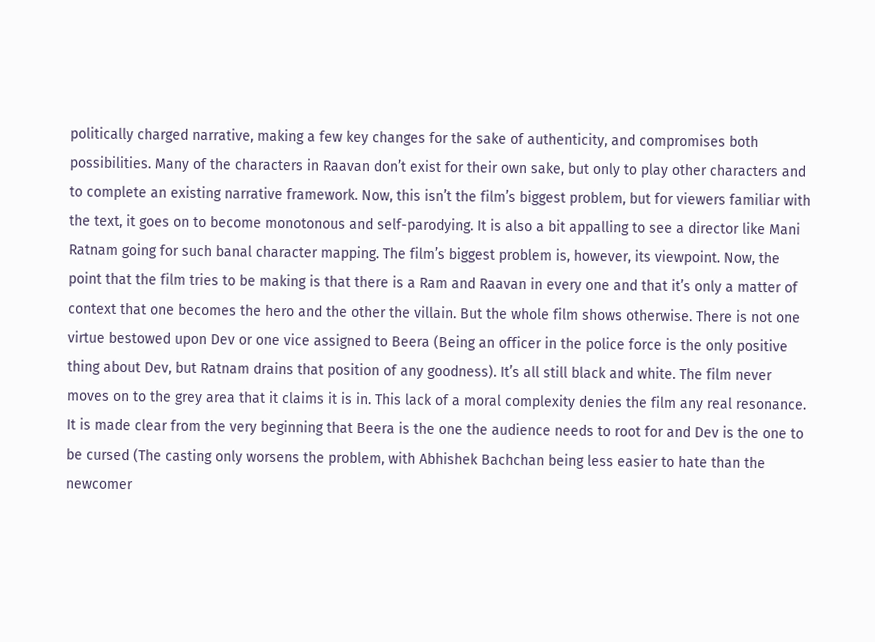politically charged narrative, making a few key changes for the sake of authenticity, and compromises both possibilities. Many of the characters in Raavan don’t exist for their own sake, but only to play other characters and to complete an existing narrative framework. Now, this isn’t the film’s biggest problem, but for viewers familiar with the text, it goes on to become monotonous and self-parodying. It is also a bit appalling to see a director like Mani Ratnam going for such banal character mapping. The film’s biggest problem is, however, its viewpoint. Now, the point that the film tries to be making is that there is a Ram and Raavan in every one and that it’s only a matter of context that one becomes the hero and the other the villain. But the whole film shows otherwise. There is not one virtue bestowed upon Dev or one vice assigned to Beera (Being an officer in the police force is the only positive thing about Dev, but Ratnam drains that position of any goodness). It’s all still black and white. The film never moves on to the grey area that it claims it is in. This lack of a moral complexity denies the film any real resonance. It is made clear from the very beginning that Beera is the one the audience needs to root for and Dev is the one to be cursed (The casting only worsens the problem, with Abhishek Bachchan being less easier to hate than the newcomer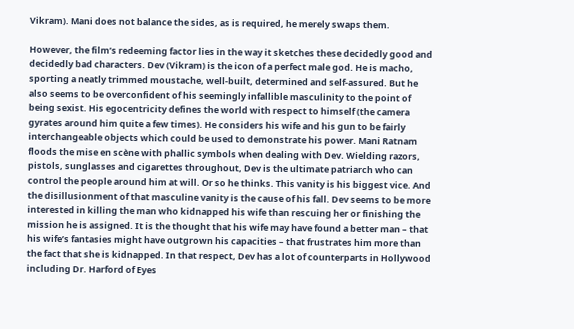Vikram). Mani does not balance the sides, as is required, he merely swaps them.

However, the film’s redeeming factor lies in the way it sketches these decidedly good and decidedly bad characters. Dev (Vikram) is the icon of a perfect male god. He is macho, sporting a neatly trimmed moustache, well-built, determined and self-assured. But he also seems to be overconfident of his seemingly infallible masculinity to the point of being sexist. His egocentricity defines the world with respect to himself (the camera gyrates around him quite a few times). He considers his wife and his gun to be fairly interchangeable objects which could be used to demonstrate his power. Mani Ratnam floods the mise en scène with phallic symbols when dealing with Dev. Wielding razors, pistols, sunglasses and cigarettes throughout, Dev is the ultimate patriarch who can control the people around him at will. Or so he thinks. This vanity is his biggest vice. And the disillusionment of that masculine vanity is the cause of his fall. Dev seems to be more interested in killing the man who kidnapped his wife than rescuing her or finishing the mission he is assigned. It is the thought that his wife may have found a better man – that his wife’s fantasies might have outgrown his capacities – that frustrates him more than the fact that she is kidnapped. In that respect, Dev has a lot of counterparts in Hollywood including Dr. Harford of Eyes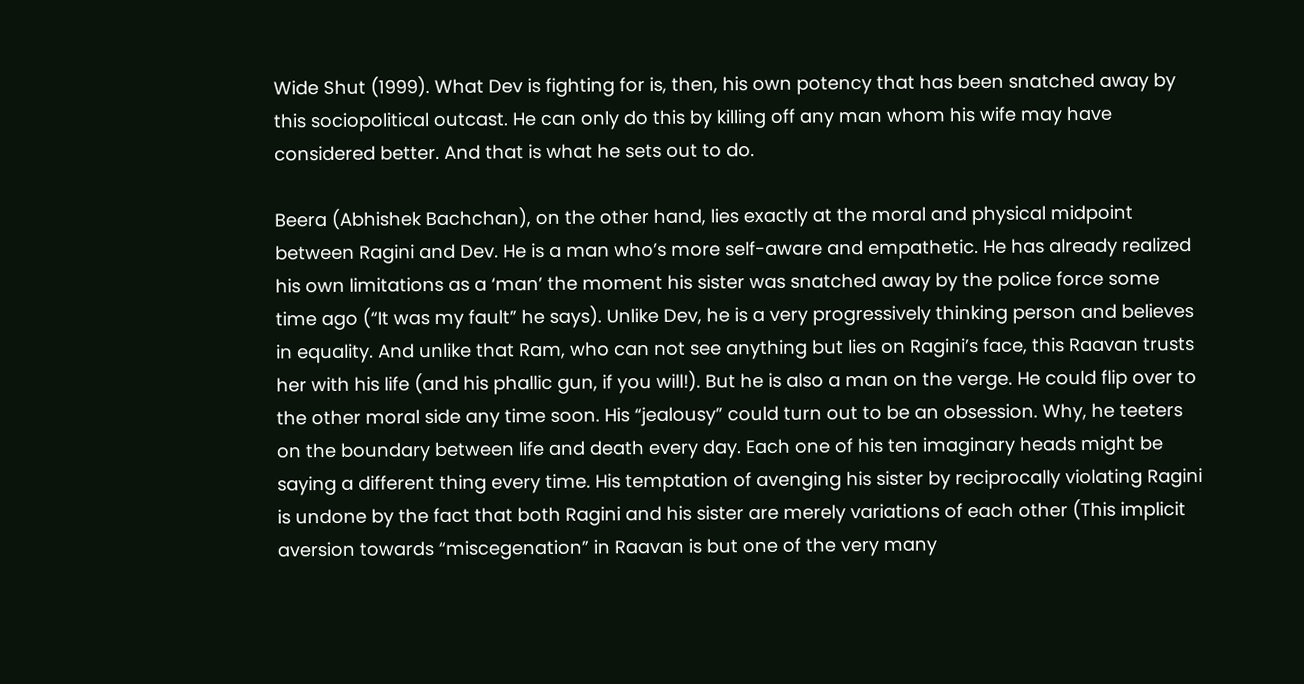Wide Shut (1999). What Dev is fighting for is, then, his own potency that has been snatched away by this sociopolitical outcast. He can only do this by killing off any man whom his wife may have considered better. And that is what he sets out to do.

Beera (Abhishek Bachchan), on the other hand, lies exactly at the moral and physical midpoint between Ragini and Dev. He is a man who’s more self-aware and empathetic. He has already realized his own limitations as a ‘man’ the moment his sister was snatched away by the police force some time ago (“It was my fault” he says). Unlike Dev, he is a very progressively thinking person and believes in equality. And unlike that Ram, who can not see anything but lies on Ragini’s face, this Raavan trusts her with his life (and his phallic gun, if you will!). But he is also a man on the verge. He could flip over to the other moral side any time soon. His “jealousy” could turn out to be an obsession. Why, he teeters on the boundary between life and death every day. Each one of his ten imaginary heads might be saying a different thing every time. His temptation of avenging his sister by reciprocally violating Ragini is undone by the fact that both Ragini and his sister are merely variations of each other (This implicit aversion towards “miscegenation” in Raavan is but one of the very many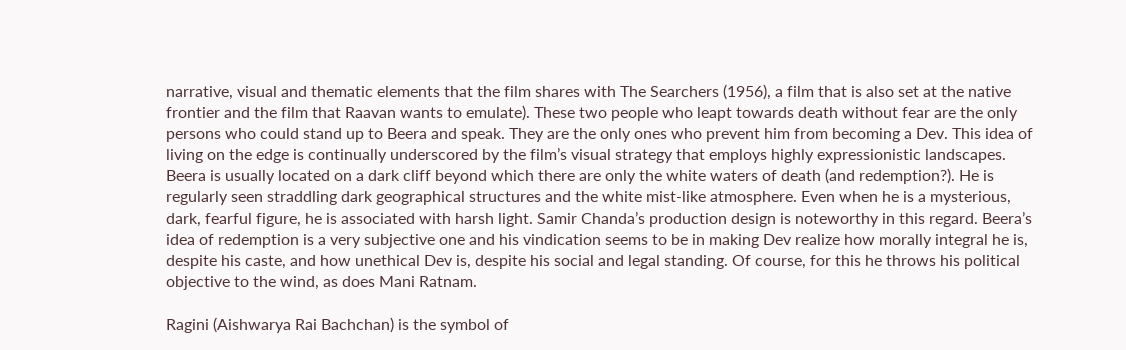narrative, visual and thematic elements that the film shares with The Searchers (1956), a film that is also set at the native frontier and the film that Raavan wants to emulate). These two people who leapt towards death without fear are the only persons who could stand up to Beera and speak. They are the only ones who prevent him from becoming a Dev. This idea of living on the edge is continually underscored by the film’s visual strategy that employs highly expressionistic landscapes. Beera is usually located on a dark cliff beyond which there are only the white waters of death (and redemption?). He is regularly seen straddling dark geographical structures and the white mist-like atmosphere. Even when he is a mysterious, dark, fearful figure, he is associated with harsh light. Samir Chanda’s production design is noteworthy in this regard. Beera’s idea of redemption is a very subjective one and his vindication seems to be in making Dev realize how morally integral he is, despite his caste, and how unethical Dev is, despite his social and legal standing. Of course, for this he throws his political objective to the wind, as does Mani Ratnam.

Ragini (Aishwarya Rai Bachchan) is the symbol of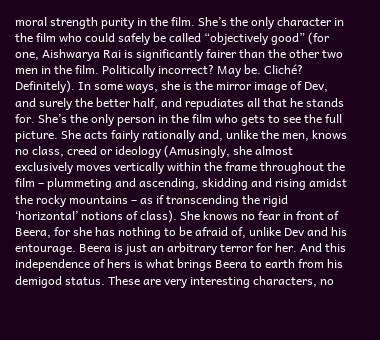moral strength purity in the film. She’s the only character in the film who could safely be called “objectively good” (for one, Aishwarya Rai is significantly fairer than the other two men in the film. Politically incorrect? May be. Cliché? Definitely). In some ways, she is the mirror image of Dev, and surely the better half, and repudiates all that he stands for. She’s the only person in the film who gets to see the full picture. She acts fairly rationally and, unlike the men, knows no class, creed or ideology (Amusingly, she almost exclusively moves vertically within the frame throughout the film – plummeting and ascending, skidding and rising amidst the rocky mountains – as if transcending the rigid ‘horizontal’ notions of class). She knows no fear in front of Beera, for she has nothing to be afraid of, unlike Dev and his entourage. Beera is just an arbitrary terror for her. And this independence of hers is what brings Beera to earth from his demigod status. These are very interesting characters, no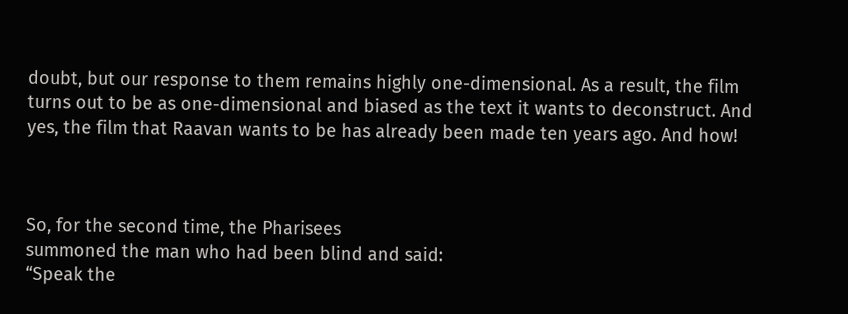doubt, but our response to them remains highly one-dimensional. As a result, the film turns out to be as one-dimensional and biased as the text it wants to deconstruct. And yes, the film that Raavan wants to be has already been made ten years ago. And how!



So, for the second time, the Pharisees
summoned the man who had been blind and said:
“Speak the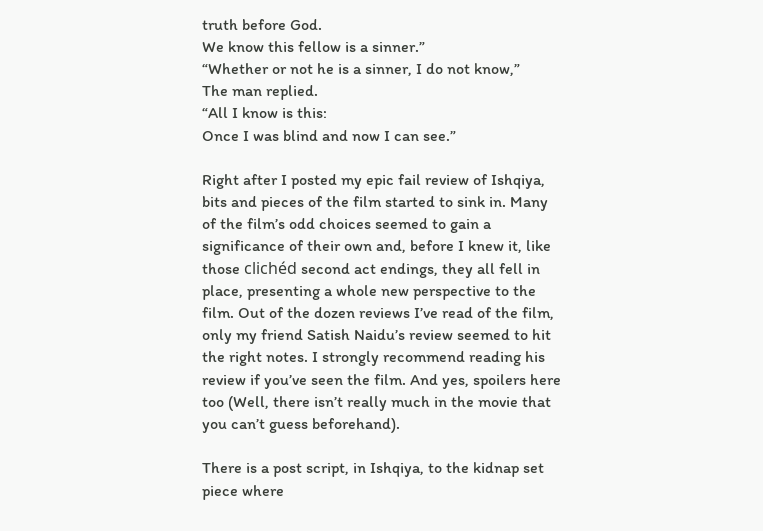truth before God.
We know this fellow is a sinner.”
“Whether or not he is a sinner, I do not know,”
The man replied.
“All I know is this:
Once I was blind and now I can see.”

Right after I posted my epic fail review of Ishqiya, bits and pieces of the film started to sink in. Many of the film’s odd choices seemed to gain a significance of their own and, before I knew it, like those clichéd second act endings, they all fell in place, presenting a whole new perspective to the film. Out of the dozen reviews I’ve read of the film, only my friend Satish Naidu’s review seemed to hit the right notes. I strongly recommend reading his review if you’ve seen the film. And yes, spoilers here too (Well, there isn’t really much in the movie that you can’t guess beforehand).

There is a post script, in Ishqiya, to the kidnap set piece where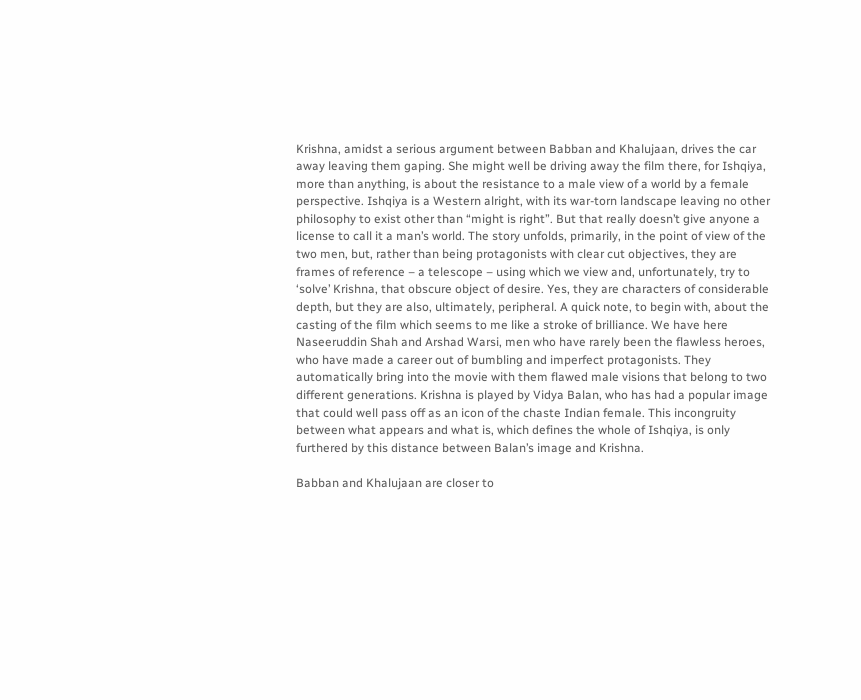Krishna, amidst a serious argument between Babban and Khalujaan, drives the car away leaving them gaping. She might well be driving away the film there, for Ishqiya, more than anything, is about the resistance to a male view of a world by a female perspective. Ishqiya is a Western alright, with its war-torn landscape leaving no other philosophy to exist other than “might is right”. But that really doesn’t give anyone a license to call it a man’s world. The story unfolds, primarily, in the point of view of the two men, but, rather than being protagonists with clear cut objectives, they are frames of reference – a telescope – using which we view and, unfortunately, try to ‘solve’ Krishna, that obscure object of desire. Yes, they are characters of considerable depth, but they are also, ultimately, peripheral. A quick note, to begin with, about the casting of the film which seems to me like a stroke of brilliance. We have here Naseeruddin Shah and Arshad Warsi, men who have rarely been the flawless heroes, who have made a career out of bumbling and imperfect protagonists. They automatically bring into the movie with them flawed male visions that belong to two different generations. Krishna is played by Vidya Balan, who has had a popular image that could well pass off as an icon of the chaste Indian female. This incongruity between what appears and what is, which defines the whole of Ishqiya, is only furthered by this distance between Balan’s image and Krishna.

Babban and Khalujaan are closer to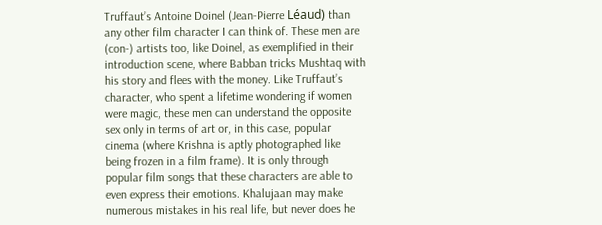Truffaut’s Antoine Doinel (Jean-Pierre Léaud) than any other film character I can think of. These men are (con-) artists too, like Doinel, as exemplified in their introduction scene, where Babban tricks Mushtaq with his story and flees with the money. Like Truffaut’s character, who spent a lifetime wondering if women were magic, these men can understand the opposite sex only in terms of art or, in this case, popular cinema (where Krishna is aptly photographed like being frozen in a film frame). It is only through popular film songs that these characters are able to even express their emotions. Khalujaan may make numerous mistakes in his real life, but never does he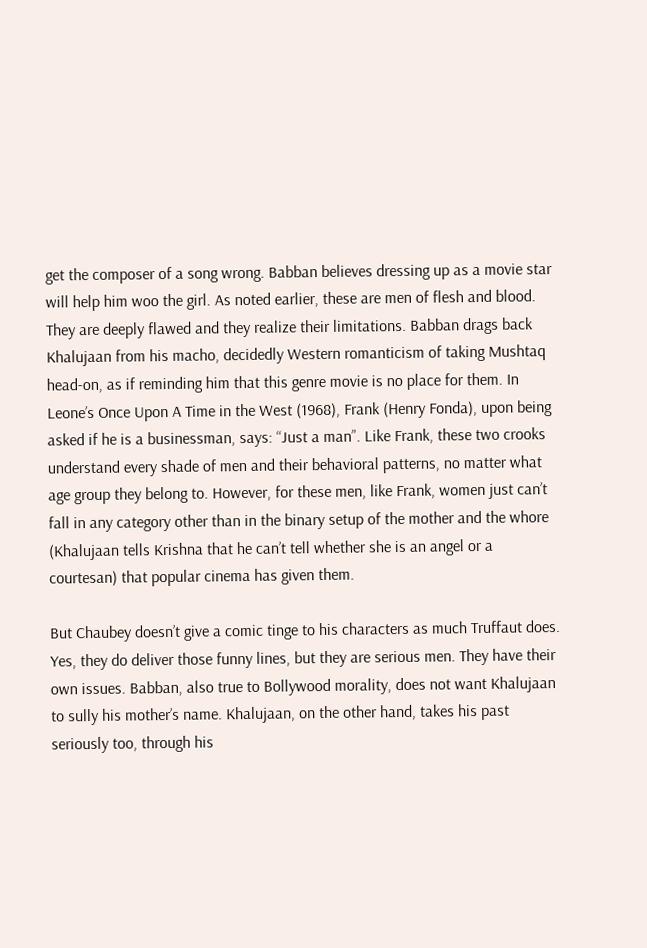get the composer of a song wrong. Babban believes dressing up as a movie star will help him woo the girl. As noted earlier, these are men of flesh and blood. They are deeply flawed and they realize their limitations. Babban drags back Khalujaan from his macho, decidedly Western romanticism of taking Mushtaq head-on, as if reminding him that this genre movie is no place for them. In Leone’s Once Upon A Time in the West (1968), Frank (Henry Fonda), upon being asked if he is a businessman, says: “Just a man”. Like Frank, these two crooks understand every shade of men and their behavioral patterns, no matter what age group they belong to. However, for these men, like Frank, women just can’t fall in any category other than in the binary setup of the mother and the whore (Khalujaan tells Krishna that he can’t tell whether she is an angel or a courtesan) that popular cinema has given them.

But Chaubey doesn’t give a comic tinge to his characters as much Truffaut does. Yes, they do deliver those funny lines, but they are serious men. They have their own issues. Babban, also true to Bollywood morality, does not want Khalujaan to sully his mother’s name. Khalujaan, on the other hand, takes his past seriously too, through his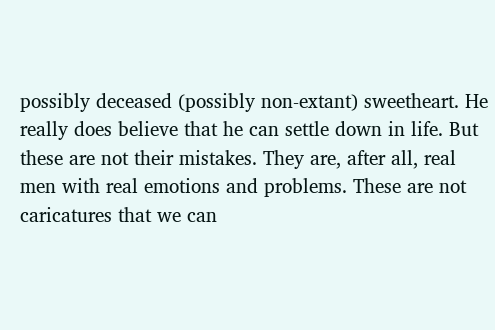possibly deceased (possibly non-extant) sweetheart. He really does believe that he can settle down in life. But these are not their mistakes. They are, after all, real men with real emotions and problems. These are not caricatures that we can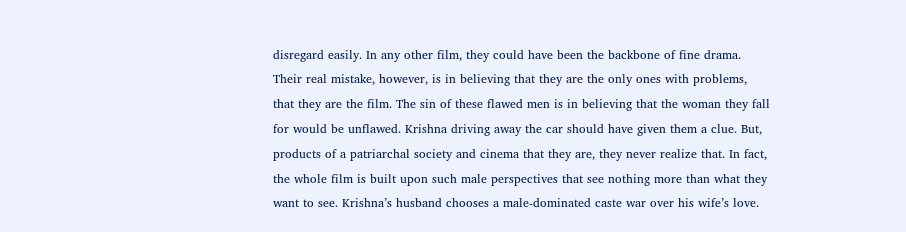disregard easily. In any other film, they could have been the backbone of fine drama. Their real mistake, however, is in believing that they are the only ones with problems, that they are the film. The sin of these flawed men is in believing that the woman they fall for would be unflawed. Krishna driving away the car should have given them a clue. But, products of a patriarchal society and cinema that they are, they never realize that. In fact, the whole film is built upon such male perspectives that see nothing more than what they want to see. Krishna’s husband chooses a male-dominated caste war over his wife’s love.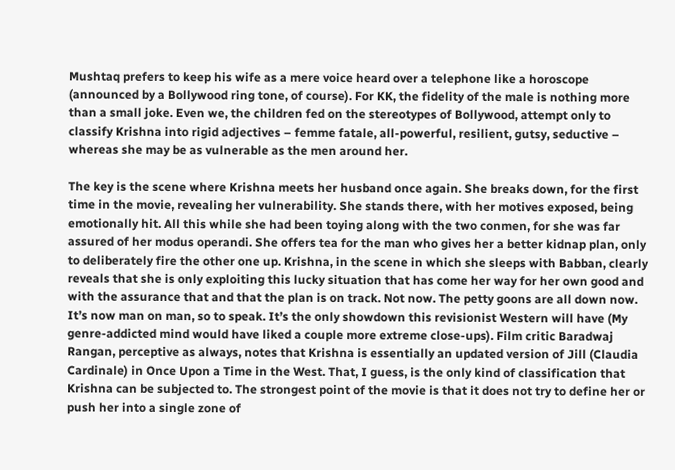Mushtaq prefers to keep his wife as a mere voice heard over a telephone like a horoscope (announced by a Bollywood ring tone, of course). For KK, the fidelity of the male is nothing more than a small joke. Even we, the children fed on the stereotypes of Bollywood, attempt only to classify Krishna into rigid adjectives – femme fatale, all-powerful, resilient, gutsy, seductive – whereas she may be as vulnerable as the men around her.

The key is the scene where Krishna meets her husband once again. She breaks down, for the first time in the movie, revealing her vulnerability. She stands there, with her motives exposed, being emotionally hit. All this while she had been toying along with the two conmen, for she was far assured of her modus operandi. She offers tea for the man who gives her a better kidnap plan, only to deliberately fire the other one up. Krishna, in the scene in which she sleeps with Babban, clearly reveals that she is only exploiting this lucky situation that has come her way for her own good and with the assurance that and that the plan is on track. Not now. The petty goons are all down now. It’s now man on man, so to speak. It’s the only showdown this revisionist Western will have (My genre-addicted mind would have liked a couple more extreme close-ups). Film critic Baradwaj Rangan, perceptive as always, notes that Krishna is essentially an updated version of Jill (Claudia Cardinale) in Once Upon a Time in the West. That, I guess, is the only kind of classification that Krishna can be subjected to. The strongest point of the movie is that it does not try to define her or push her into a single zone of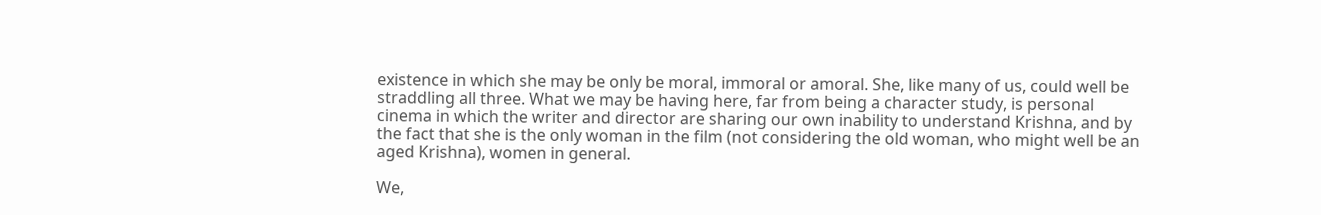existence in which she may be only be moral, immoral or amoral. She, like many of us, could well be straddling all three. What we may be having here, far from being a character study, is personal cinema in which the writer and director are sharing our own inability to understand Krishna, and by the fact that she is the only woman in the film (not considering the old woman, who might well be an aged Krishna), women in general.

We,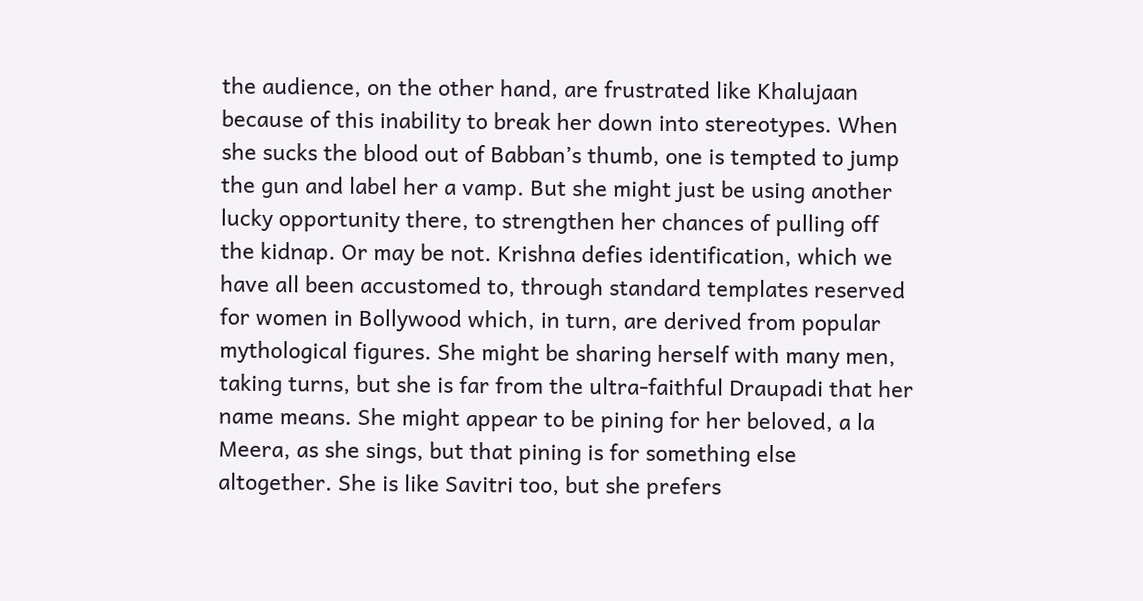the audience, on the other hand, are frustrated like Khalujaan because of this inability to break her down into stereotypes. When she sucks the blood out of Babban’s thumb, one is tempted to jump the gun and label her a vamp. But she might just be using another lucky opportunity there, to strengthen her chances of pulling off the kidnap. Or may be not. Krishna defies identification, which we have all been accustomed to, through standard templates reserved for women in Bollywood which, in turn, are derived from popular mythological figures. She might be sharing herself with many men, taking turns, but she is far from the ultra-faithful Draupadi that her name means. She might appear to be pining for her beloved, a la Meera, as she sings, but that pining is for something else altogether. She is like Savitri too, but she prefers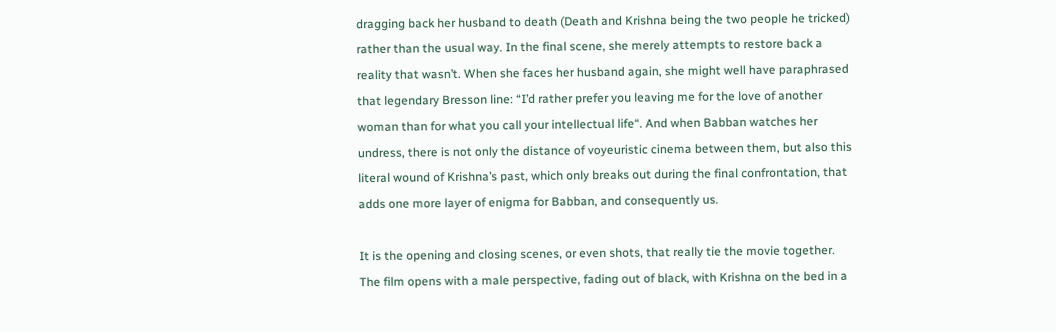dragging back her husband to death (Death and Krishna being the two people he tricked) rather than the usual way. In the final scene, she merely attempts to restore back a reality that wasn’t. When she faces her husband again, she might well have paraphrased  that legendary Bresson line: “I’d rather prefer you leaving me for the love of another woman than for what you call your intellectual life“. And when Babban watches her undress, there is not only the distance of voyeuristic cinema between them, but also this literal wound of Krishna’s past, which only breaks out during the final confrontation, that adds one more layer of enigma for Babban, and consequently us.

It is the opening and closing scenes, or even shots, that really tie the movie together. The film opens with a male perspective, fading out of black, with Krishna on the bed in a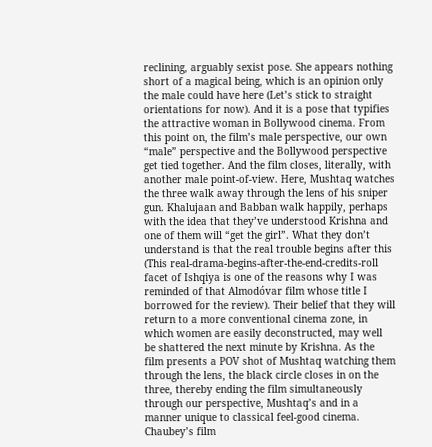reclining, arguably sexist pose. She appears nothing short of a magical being, which is an opinion only the male could have here (Let’s stick to straight orientations for now). And it is a pose that typifies the attractive woman in Bollywood cinema. From this point on, the film’s male perspective, our own “male” perspective and the Bollywood perspective get tied together. And the film closes, literally, with another male point-of-view. Here, Mushtaq watches the three walk away through the lens of his sniper gun. Khalujaan and Babban walk happily, perhaps with the idea that they’ve understood Krishna and one of them will “get the girl”. What they don’t understand is that the real trouble begins after this (This real-drama-begins-after-the-end-credits-roll facet of Ishqiya is one of the reasons why I was reminded of that Almodóvar film whose title I borrowed for the review). Their belief that they will return to a more conventional cinema zone, in which women are easily deconstructed, may well be shattered the next minute by Krishna. As the film presents a POV shot of Mushtaq watching them through the lens, the black circle closes in on the three, thereby ending the film simultaneously through our perspective, Mushtaq’s and in a manner unique to classical feel-good cinema. Chaubey’s film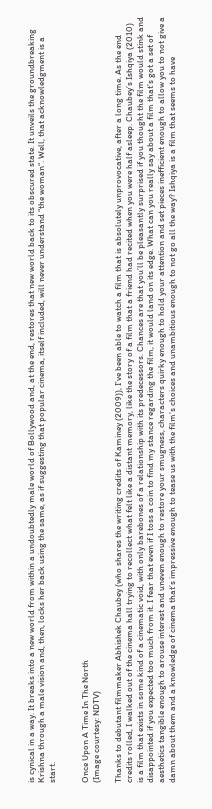is cynical in a way. It breaks into a new world from within a undoubtedly male world of Bollywood and, at the end, restores that new world back to its obscured state. It unveils the groundbreaking Krishna through a male vision and, then, locks her back using the same, as if suggesting that popular cinema, itself included, will never understand “the woman“. Well, that acknowledgment is a start.


Once Upon A Time In The North
(Image courtesy: NDTV)

Thanks to debutant filmmaker Abhishek Chaubey (who shares the writing credits of Kaminey (2009)), I’ve been able to watch a film that is absolutely unprovocative, after a long time. As the end credits rolled, I walked out of the cinema hall trying to recollect what felt like a distant memory, like the story of a film that a friend had recited when you were half asleep. Chaubey’s Ishqiya (2010) is a film that exists in some kind of a cinematic void, with only barebones of a relationship with its predecessors. Chances are that you’ll be pleasantly surprised if you thought the film would stink and disappointed if you expected too much from it. I fear that even if I toss a coin to find my stance regarding the film, it would land on its edge. What can you really say about a film that’s got a set of aesthetics tangible enough to arouse interest and uneven enough to restore your smugness, characters quirky enough to hold your attention and set pieces inefficient enough to allow you to not give a damn about them and a knowledge of cinema that’s impressive enough to tease us with the film’s choices and unambitious enough to not go all the way? Ishqiya is a film that seems to have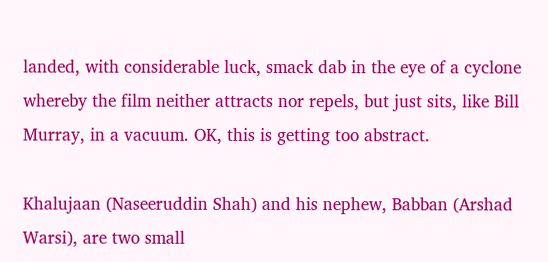landed, with considerable luck, smack dab in the eye of a cyclone whereby the film neither attracts nor repels, but just sits, like Bill Murray, in a vacuum. OK, this is getting too abstract.

Khalujaan (Naseeruddin Shah) and his nephew, Babban (Arshad Warsi), are two small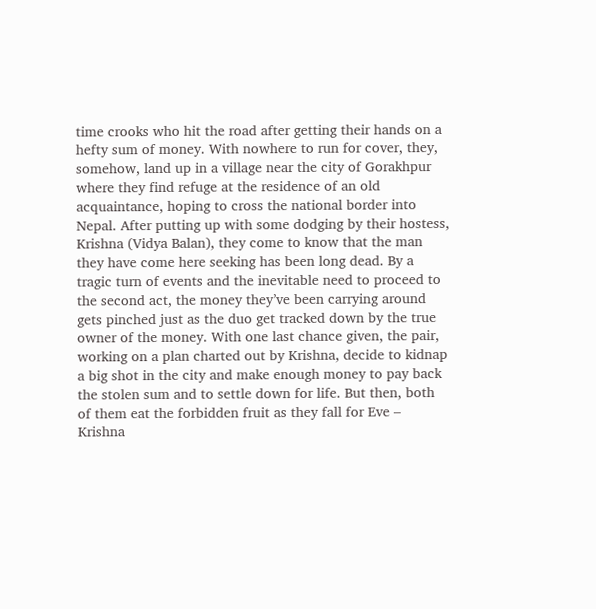time crooks who hit the road after getting their hands on a hefty sum of money. With nowhere to run for cover, they, somehow, land up in a village near the city of Gorakhpur where they find refuge at the residence of an old acquaintance, hoping to cross the national border into Nepal. After putting up with some dodging by their hostess, Krishna (Vidya Balan), they come to know that the man they have come here seeking has been long dead. By a tragic turn of events and the inevitable need to proceed to the second act, the money they’ve been carrying around gets pinched just as the duo get tracked down by the true owner of the money. With one last chance given, the pair, working on a plan charted out by Krishna, decide to kidnap a big shot in the city and make enough money to pay back the stolen sum and to settle down for life. But then, both of them eat the forbidden fruit as they fall for Eve – Krishna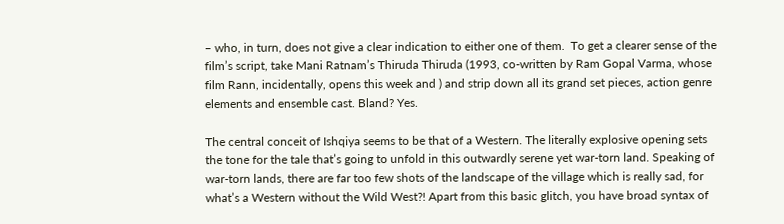– who, in turn, does not give a clear indication to either one of them.  To get a clearer sense of the film’s script, take Mani Ratnam’s Thiruda Thiruda (1993, co-written by Ram Gopal Varma, whose film Rann, incidentally, opens this week and ) and strip down all its grand set pieces, action genre elements and ensemble cast. Bland? Yes.

The central conceit of Ishqiya seems to be that of a Western. The literally explosive opening sets the tone for the tale that’s going to unfold in this outwardly serene yet war-torn land. Speaking of war-torn lands, there are far too few shots of the landscape of the village which is really sad, for what’s a Western without the Wild West?! Apart from this basic glitch, you have broad syntax of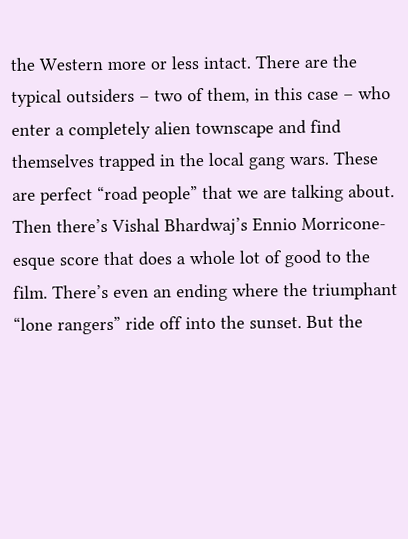the Western more or less intact. There are the typical outsiders – two of them, in this case – who enter a completely alien townscape and find themselves trapped in the local gang wars. These are perfect “road people” that we are talking about. Then there’s Vishal Bhardwaj’s Ennio Morricone-esque score that does a whole lot of good to the film. There’s even an ending where the triumphant “lone rangers” ride off into the sunset. But the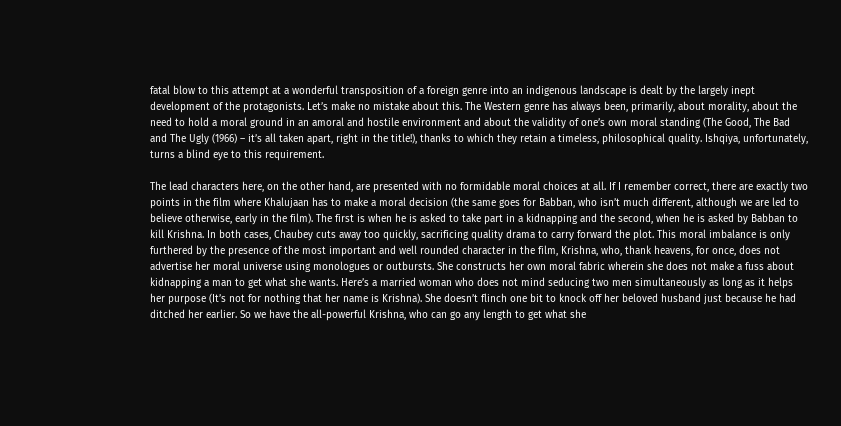fatal blow to this attempt at a wonderful transposition of a foreign genre into an indigenous landscape is dealt by the largely inept development of the protagonists. Let’s make no mistake about this. The Western genre has always been, primarily, about morality, about the need to hold a moral ground in an amoral and hostile environment and about the validity of one’s own moral standing (The Good, The Bad and The Ugly (1966) – it’s all taken apart, right in the title!), thanks to which they retain a timeless, philosophical quality. Ishqiya, unfortunately, turns a blind eye to this requirement.

The lead characters here, on the other hand, are presented with no formidable moral choices at all. If I remember correct, there are exactly two points in the film where Khalujaan has to make a moral decision (the same goes for Babban, who isn’t much different, although we are led to believe otherwise, early in the film). The first is when he is asked to take part in a kidnapping and the second, when he is asked by Babban to kill Krishna. In both cases, Chaubey cuts away too quickly, sacrificing quality drama to carry forward the plot. This moral imbalance is only furthered by the presence of the most important and well rounded character in the film, Krishna, who, thank heavens, for once, does not advertise her moral universe using monologues or outbursts. She constructs her own moral fabric wherein she does not make a fuss about kidnapping a man to get what she wants. Here’s a married woman who does not mind seducing two men simultaneously as long as it helps her purpose (It’s not for nothing that her name is Krishna). She doesn’t flinch one bit to knock off her beloved husband just because he had ditched her earlier. So we have the all-powerful Krishna, who can go any length to get what she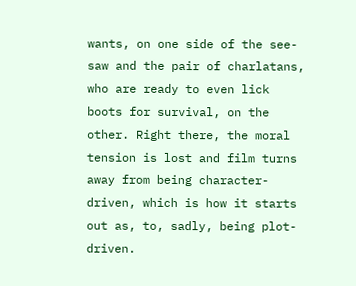wants, on one side of the see-saw and the pair of charlatans, who are ready to even lick boots for survival, on the other. Right there, the moral tension is lost and film turns away from being character-driven, which is how it starts out as, to, sadly, being plot-driven.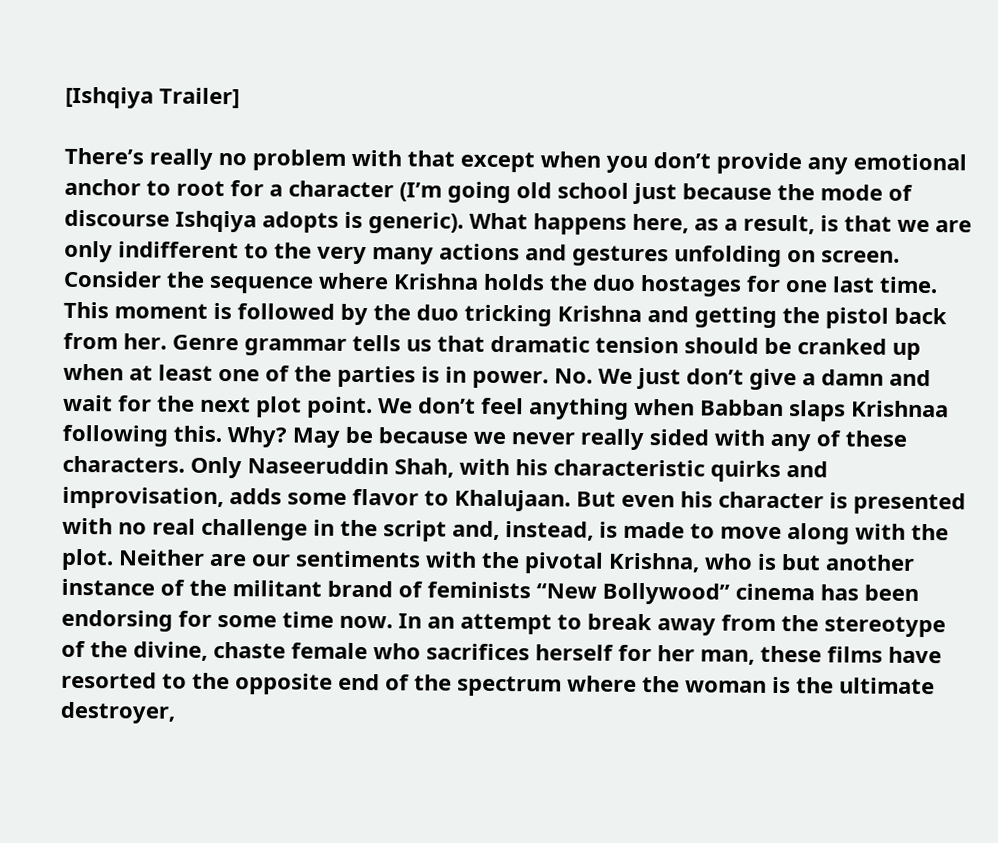[Ishqiya Trailer]

There’s really no problem with that except when you don’t provide any emotional anchor to root for a character (I’m going old school just because the mode of discourse Ishqiya adopts is generic). What happens here, as a result, is that we are only indifferent to the very many actions and gestures unfolding on screen. Consider the sequence where Krishna holds the duo hostages for one last time. This moment is followed by the duo tricking Krishna and getting the pistol back from her. Genre grammar tells us that dramatic tension should be cranked up when at least one of the parties is in power. No. We just don’t give a damn and wait for the next plot point. We don’t feel anything when Babban slaps Krishnaa following this. Why? May be because we never really sided with any of these characters. Only Naseeruddin Shah, with his characteristic quirks and improvisation, adds some flavor to Khalujaan. But even his character is presented with no real challenge in the script and, instead, is made to move along with the plot. Neither are our sentiments with the pivotal Krishna, who is but another instance of the militant brand of feminists “New Bollywood” cinema has been endorsing for some time now. In an attempt to break away from the stereotype of the divine, chaste female who sacrifices herself for her man, these films have resorted to the opposite end of the spectrum where the woman is the ultimate destroyer,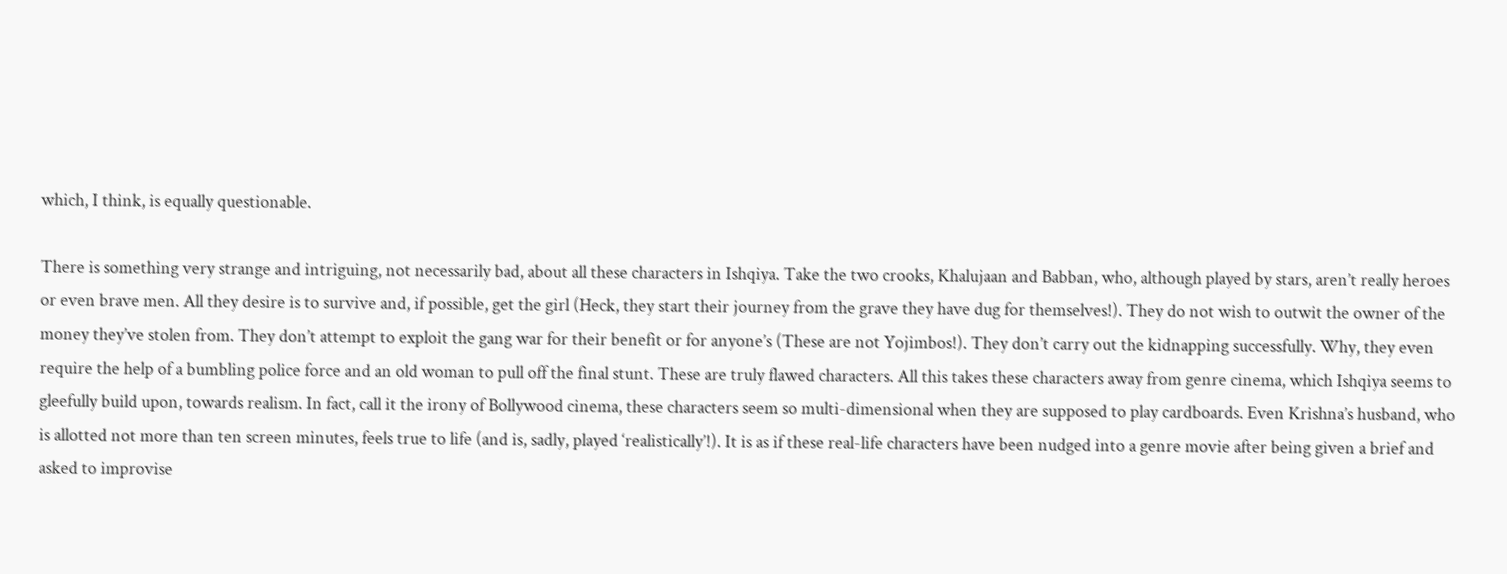which, I think, is equally questionable.

There is something very strange and intriguing, not necessarily bad, about all these characters in Ishqiya. Take the two crooks, Khalujaan and Babban, who, although played by stars, aren’t really heroes or even brave men. All they desire is to survive and, if possible, get the girl (Heck, they start their journey from the grave they have dug for themselves!). They do not wish to outwit the owner of the money they’ve stolen from. They don’t attempt to exploit the gang war for their benefit or for anyone’s (These are not Yojimbos!). They don’t carry out the kidnapping successfully. Why, they even require the help of a bumbling police force and an old woman to pull off the final stunt. These are truly flawed characters. All this takes these characters away from genre cinema, which Ishqiya seems to gleefully build upon, towards realism. In fact, call it the irony of Bollywood cinema, these characters seem so multi-dimensional when they are supposed to play cardboards. Even Krishna’s husband, who is allotted not more than ten screen minutes, feels true to life (and is, sadly, played ‘realistically’!). It is as if these real-life characters have been nudged into a genre movie after being given a brief and asked to improvise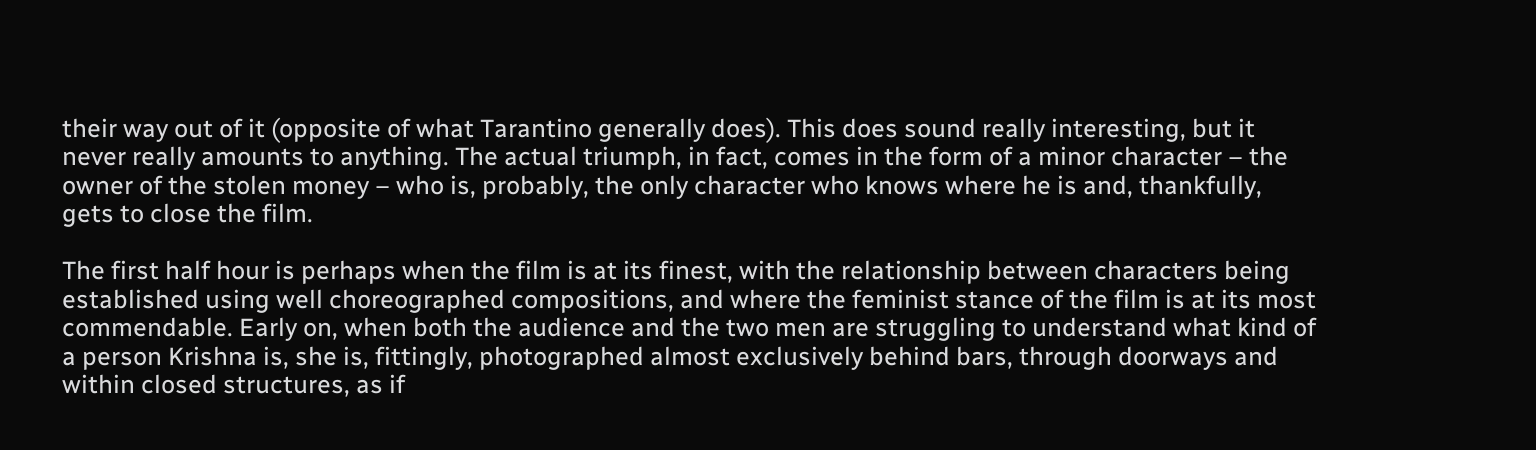their way out of it (opposite of what Tarantino generally does). This does sound really interesting, but it never really amounts to anything. The actual triumph, in fact, comes in the form of a minor character – the owner of the stolen money – who is, probably, the only character who knows where he is and, thankfully, gets to close the film.

The first half hour is perhaps when the film is at its finest, with the relationship between characters being established using well choreographed compositions, and where the feminist stance of the film is at its most commendable. Early on, when both the audience and the two men are struggling to understand what kind of a person Krishna is, she is, fittingly, photographed almost exclusively behind bars, through doorways and within closed structures, as if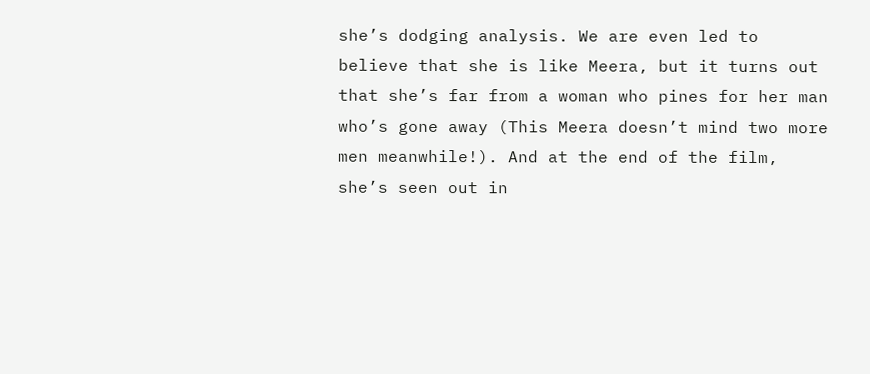she’s dodging analysis. We are even led to believe that she is like Meera, but it turns out that she’s far from a woman who pines for her man who’s gone away (This Meera doesn’t mind two more men meanwhile!). And at the end of the film, she’s seen out in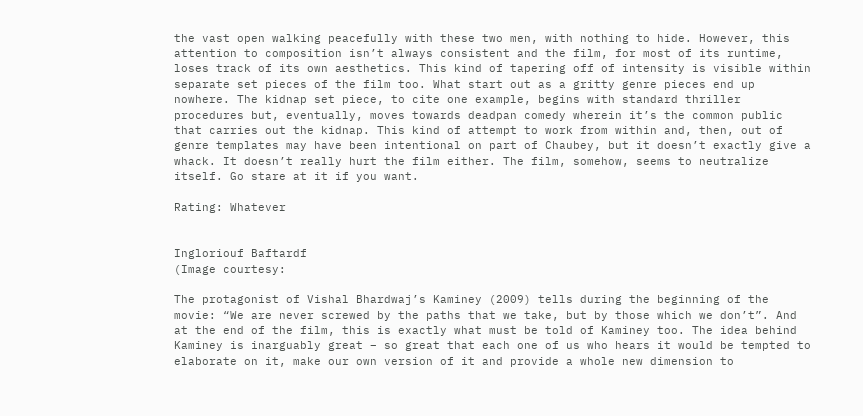the vast open walking peacefully with these two men, with nothing to hide. However, this attention to composition isn’t always consistent and the film, for most of its runtime, loses track of its own aesthetics. This kind of tapering off of intensity is visible within separate set pieces of the film too. What start out as a gritty genre pieces end up nowhere. The kidnap set piece, to cite one example, begins with standard thriller procedures but, eventually, moves towards deadpan comedy wherein it’s the common public that carries out the kidnap. This kind of attempt to work from within and, then, out of genre templates may have been intentional on part of Chaubey, but it doesn’t exactly give a whack. It doesn’t really hurt the film either. The film, somehow, seems to neutralize itself. Go stare at it if you want.

Rating: Whatever


Ingloriouf Baftardf
(Image courtesy:

The protagonist of Vishal Bhardwaj’s Kaminey (2009) tells during the beginning of the movie: “We are never screwed by the paths that we take, but by those which we don’t”. And at the end of the film, this is exactly what must be told of Kaminey too. The idea behind Kaminey is inarguably great – so great that each one of us who hears it would be tempted to elaborate on it, make our own version of it and provide a whole new dimension to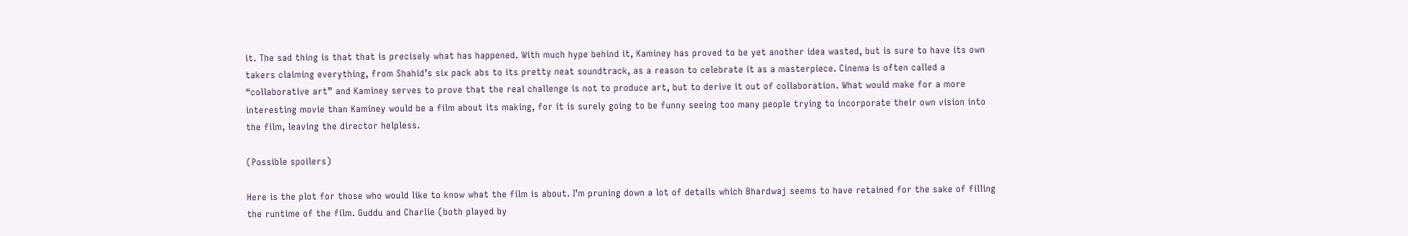it. The sad thing is that that is precisely what has happened. With much hype behind it, Kaminey has proved to be yet another idea wasted, but is sure to have its own takers claiming everything, from Shahid’s six pack abs to its pretty neat soundtrack, as a reason to celebrate it as a masterpiece. Cinema is often called a “collaborative art” and Kaminey serves to prove that the real challenge is not to produce art, but to derive it out of collaboration. What would make for a more interesting movie than Kaminey would be a film about its making, for it is surely going to be funny seeing too many people trying to incorporate their own vision into the film, leaving the director helpless.

(Possible spoilers)

Here is the plot for those who would like to know what the film is about. I’m pruning down a lot of details which Bhardwaj seems to have retained for the sake of filling the runtime of the film. Guddu and Charlie (both played by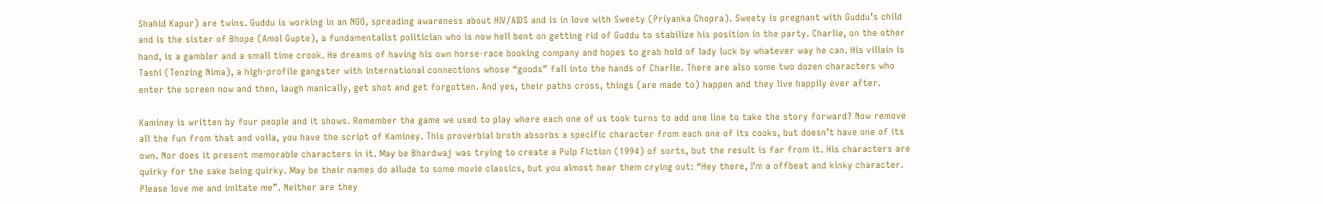Shahid Kapur) are twins. Guddu is working in an NGO, spreading awareness about HIV/AIDS and is in love with Sweety (Priyanka Chopra). Sweety is pregnant with Guddu’s child and is the sister of Bhope (Amol Gupte), a fundamentalist politician who is now hell bent on getting rid of Guddu to stabilize his position in the party. Charlie, on the other hand, is a gambler and a small time crook. He dreams of having his own horse-race booking company and hopes to grab hold of lady luck by whatever way he can. His villain is Tashi (Tenzing Nima), a high-profile gangster with international connections whose “goods” fall into the hands of Charlie. There are also some two dozen characters who enter the screen now and then, laugh manically, get shot and get forgotten. And yes, their paths cross, things (are made to) happen and they live happily ever after.

Kaminey is written by four people and it shows. Remember the game we used to play where each one of us took turns to add one line to take the story forward? Now remove all the fun from that and voila, you have the script of Kaminey. This proverbial broth absorbs a specific character from each one of its cooks, but doesn’t have one of its own. Nor does it present memorable characters in it. May be Bhardwaj was trying to create a Pulp Fiction (1994) of sorts, but the result is far from it. His characters are quirky for the sake being quirky. May be their names do allude to some movie classics, but you almost hear them crying out: “Hey there, I’m a offbeat and kinky character. Please love me and imitate me”. Neither are they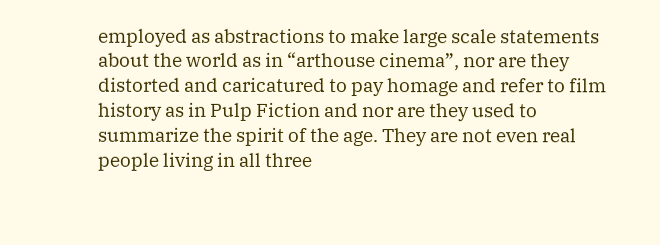employed as abstractions to make large scale statements about the world as in “arthouse cinema”, nor are they distorted and caricatured to pay homage and refer to film history as in Pulp Fiction and nor are they used to summarize the spirit of the age. They are not even real people living in all three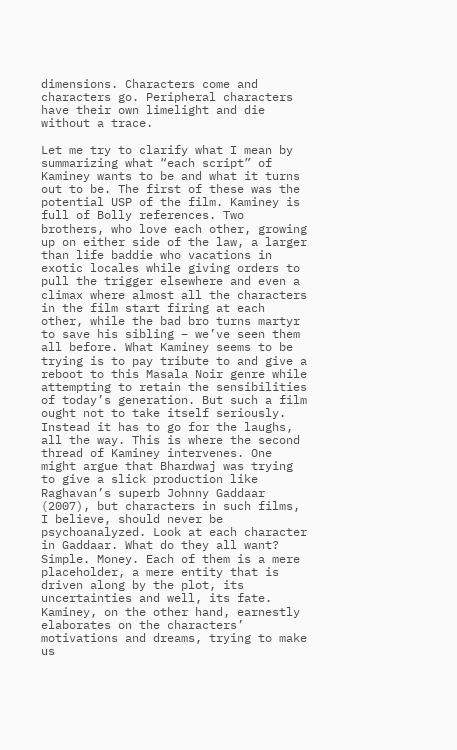dimensions. Characters come and characters go. Peripheral characters have their own limelight and die without a trace.

Let me try to clarify what I mean by summarizing what “each script” of Kaminey wants to be and what it turns out to be. The first of these was the potential USP of the film. Kaminey is full of Bolly references. Two brothers, who love each other, growing up on either side of the law, a larger than life baddie who vacations in exotic locales while giving orders to pull the trigger elsewhere and even a climax where almost all the characters in the film start firing at each other, while the bad bro turns martyr to save his sibling – we’ve seen them all before. What Kaminey seems to be trying is to pay tribute to and give a reboot to this Masala Noir genre while attempting to retain the sensibilities of today’s generation. But such a film ought not to take itself seriously. Instead it has to go for the laughs, all the way. This is where the second thread of Kaminey intervenes. One might argue that Bhardwaj was trying to give a slick production like Raghavan’s superb Johnny Gaddaar (2007), but characters in such films, I believe, should never be psychoanalyzed. Look at each character in Gaddaar. What do they all want? Simple. Money. Each of them is a mere placeholder, a mere entity that is driven along by the plot, its uncertainties and well, its fate. Kaminey, on the other hand, earnestly elaborates on the characters’ motivations and dreams, trying to make us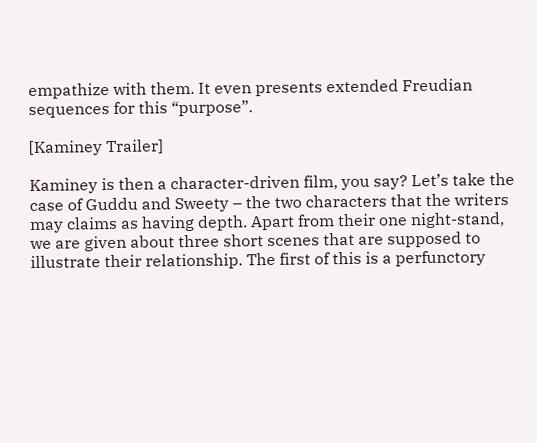empathize with them. It even presents extended Freudian sequences for this “purpose”.

[Kaminey Trailer]

Kaminey is then a character-driven film, you say? Let’s take the case of Guddu and Sweety – the two characters that the writers may claims as having depth. Apart from their one night-stand, we are given about three short scenes that are supposed to illustrate their relationship. The first of this is a perfunctory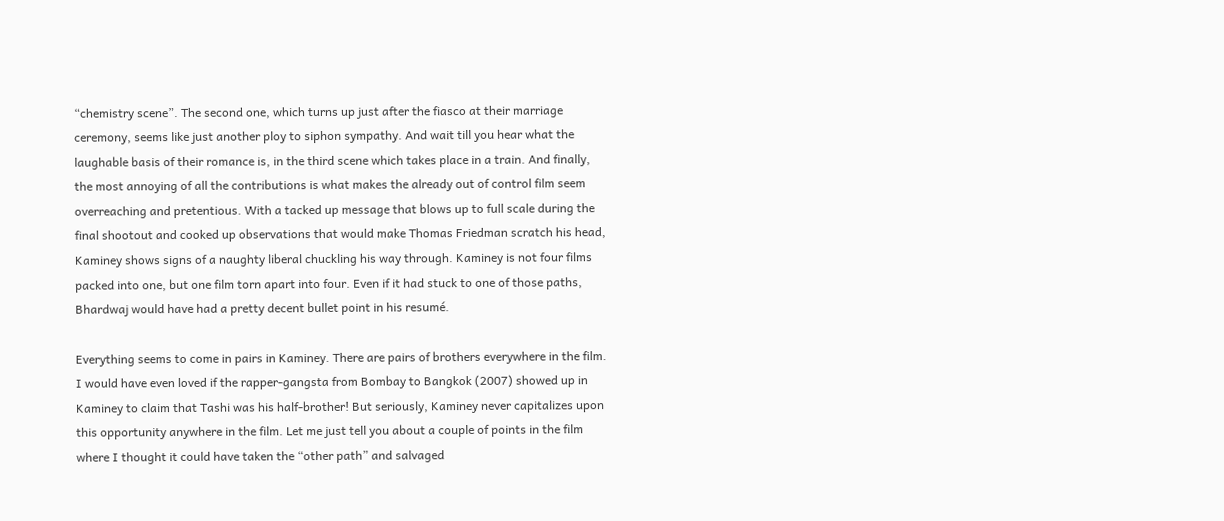“chemistry scene”. The second one, which turns up just after the fiasco at their marriage ceremony, seems like just another ploy to siphon sympathy. And wait till you hear what the laughable basis of their romance is, in the third scene which takes place in a train. And finally, the most annoying of all the contributions is what makes the already out of control film seem overreaching and pretentious. With a tacked up message that blows up to full scale during the final shootout and cooked up observations that would make Thomas Friedman scratch his head, Kaminey shows signs of a naughty liberal chuckling his way through. Kaminey is not four films packed into one, but one film torn apart into four. Even if it had stuck to one of those paths, Bhardwaj would have had a pretty decent bullet point in his resumé.

Everything seems to come in pairs in Kaminey. There are pairs of brothers everywhere in the film. I would have even loved if the rapper-gangsta from Bombay to Bangkok (2007) showed up in Kaminey to claim that Tashi was his half-brother! But seriously, Kaminey never capitalizes upon this opportunity anywhere in the film. Let me just tell you about a couple of points in the film where I thought it could have taken the “other path” and salvaged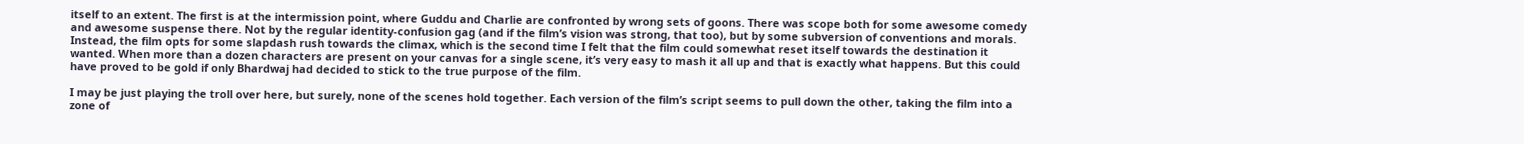itself to an extent. The first is at the intermission point, where Guddu and Charlie are confronted by wrong sets of goons. There was scope both for some awesome comedy and awesome suspense there. Not by the regular identity-confusion gag (and if the film’s vision was strong, that too), but by some subversion of conventions and morals. Instead, the film opts for some slapdash rush towards the climax, which is the second time I felt that the film could somewhat reset itself towards the destination it wanted. When more than a dozen characters are present on your canvas for a single scene, it’s very easy to mash it all up and that is exactly what happens. But this could have proved to be gold if only Bhardwaj had decided to stick to the true purpose of the film.

I may be just playing the troll over here, but surely, none of the scenes hold together. Each version of the film’s script seems to pull down the other, taking the film into a zone of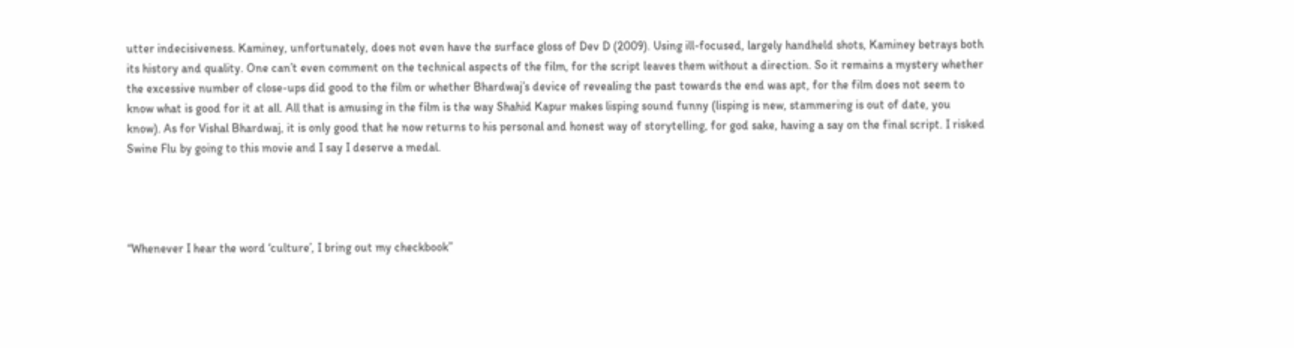utter indecisiveness. Kaminey, unfortunately, does not even have the surface gloss of Dev D (2009). Using ill-focused, largely handheld shots, Kaminey betrays both its history and quality. One can’t even comment on the technical aspects of the film, for the script leaves them without a direction. So it remains a mystery whether the excessive number of close-ups did good to the film or whether Bhardwaj’s device of revealing the past towards the end was apt, for the film does not seem to know what is good for it at all. All that is amusing in the film is the way Shahid Kapur makes lisping sound funny (lisping is new, stammering is out of date, you know). As for Vishal Bhardwaj, it is only good that he now returns to his personal and honest way of storytelling, for god sake, having a say on the final script. I risked Swine Flu by going to this movie and I say I deserve a medal.




“Whenever I hear the word ‘culture’, I bring out my checkbook”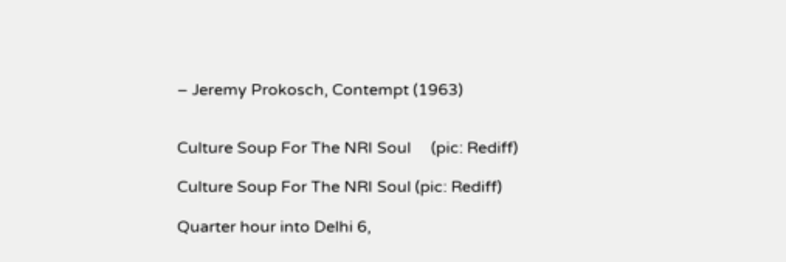– Jeremy Prokosch, Contempt (1963)


Culture Soup For The NRI Soul     (pic: Rediff)

Culture Soup For The NRI Soul (pic: Rediff)

Quarter hour into Delhi 6,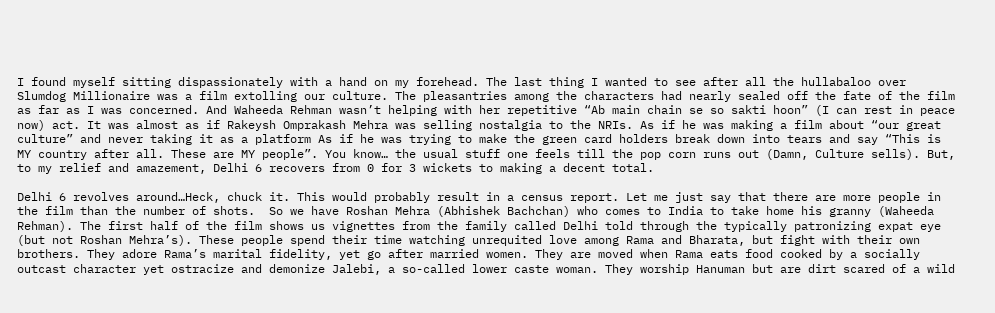I found myself sitting dispassionately with a hand on my forehead. The last thing I wanted to see after all the hullabaloo over Slumdog Millionaire was a film extolling our culture. The pleasantries among the characters had nearly sealed off the fate of the film as far as I was concerned. And Waheeda Rehman wasn’t helping with her repetitive “Ab main chain se so sakti hoon” (I can rest in peace now) act. It was almost as if Rakeysh Omprakash Mehra was selling nostalgia to the NRIs. As if he was making a film about “our great culture” and never taking it as a platform As if he was trying to make the green card holders break down into tears and say “This is MY country after all. These are MY people”. You know… the usual stuff one feels till the pop corn runs out (Damn, Culture sells). But, to my relief and amazement, Delhi 6 recovers from 0 for 3 wickets to making a decent total.

Delhi 6 revolves around…Heck, chuck it. This would probably result in a census report. Let me just say that there are more people in the film than the number of shots.  So we have Roshan Mehra (Abhishek Bachchan) who comes to India to take home his granny (Waheeda Rehman). The first half of the film shows us vignettes from the family called Delhi told through the typically patronizing expat eye (but not Roshan Mehra’s). These people spend their time watching unrequited love among Rama and Bharata, but fight with their own brothers. They adore Rama’s marital fidelity, yet go after married women. They are moved when Rama eats food cooked by a socially outcast character yet ostracize and demonize Jalebi, a so-called lower caste woman. They worship Hanuman but are dirt scared of a wild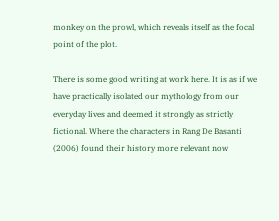monkey on the prowl, which reveals itself as the focal point of the plot.

There is some good writing at work here. It is as if we have practically isolated our mythology from our everyday lives and deemed it strongly as strictly fictional. Where the characters in Rang De Basanti (2006) found their history more relevant now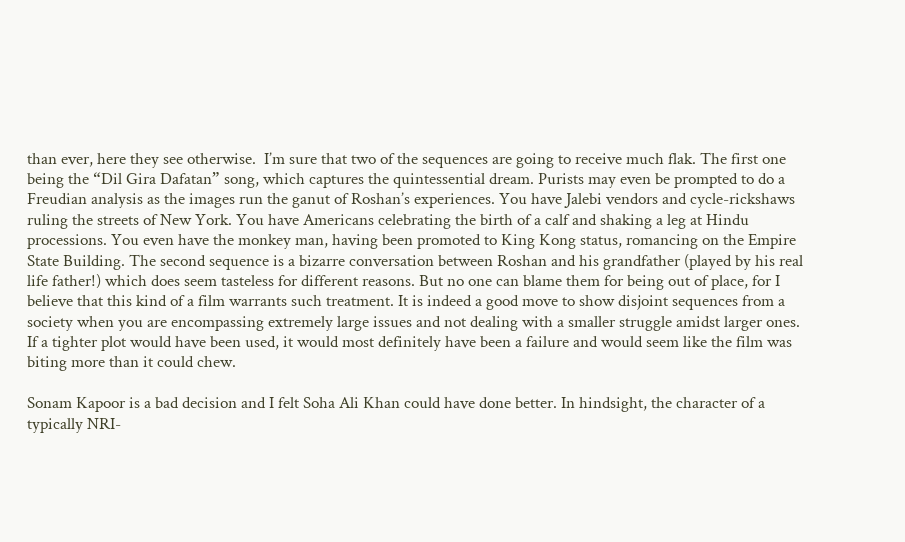than ever, here they see otherwise.  I’m sure that two of the sequences are going to receive much flak. The first one being the “Dil Gira Dafatan” song, which captures the quintessential dream. Purists may even be prompted to do a Freudian analysis as the images run the ganut of Roshan’s experiences. You have Jalebi vendors and cycle-rickshaws ruling the streets of New York. You have Americans celebrating the birth of a calf and shaking a leg at Hindu processions. You even have the monkey man, having been promoted to King Kong status, romancing on the Empire State Building. The second sequence is a bizarre conversation between Roshan and his grandfather (played by his real life father!) which does seem tasteless for different reasons. But no one can blame them for being out of place, for I believe that this kind of a film warrants such treatment. It is indeed a good move to show disjoint sequences from a society when you are encompassing extremely large issues and not dealing with a smaller struggle amidst larger ones. If a tighter plot would have been used, it would most definitely have been a failure and would seem like the film was biting more than it could chew.

Sonam Kapoor is a bad decision and I felt Soha Ali Khan could have done better. In hindsight, the character of a typically NRI-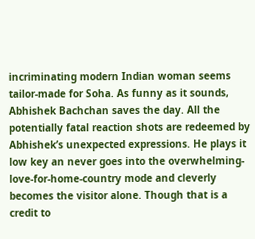incriminating modern Indian woman seems tailor-made for Soha. As funny as it sounds, Abhishek Bachchan saves the day. All the potentially fatal reaction shots are redeemed by Abhishek’s unexpected expressions. He plays it low key an never goes into the overwhelming-love-for-home-country mode and cleverly becomes the visitor alone. Though that is a credit to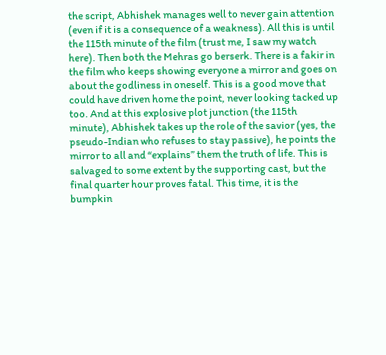the script, Abhishek manages well to never gain attention (even if it is a consequence of a weakness). All this is until the 115th minute of the film (trust me, I saw my watch here). Then both the Mehras go berserk. There is a fakir in the film who keeps showing everyone a mirror and goes on about the godliness in oneself. This is a good move that could have driven home the point, never looking tacked up too. And at this explosive plot junction (the 115th minute), Abhishek takes up the role of the savior (yes, the pseudo-Indian who refuses to stay passive), he points the mirror to all and “explains” them the truth of life. This is salvaged to some extent by the supporting cast, but the final quarter hour proves fatal. This time, it is the bumpkin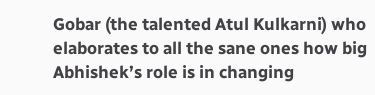Gobar (the talented Atul Kulkarni) who elaborates to all the sane ones how big Abhishek’s role is in changing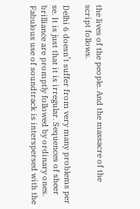the lives of the people. And the massacre of the script follows.

Delhi 6 doesn’t suffer from very many problems per se. It is just that it is irregular. Sequences of sheer brilliance are promptly followed by ordinary ones. Fabulous use of soundtrack is interspersed with the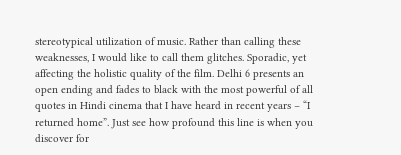stereotypical utilization of music. Rather than calling these weaknesses, I would like to call them glitches. Sporadic, yet affecting the holistic quality of the film. Delhi 6 presents an open ending and fades to black with the most powerful of all quotes in Hindi cinema that I have heard in recent years – “I returned home”. Just see how profound this line is when you discover for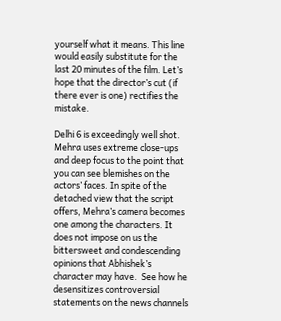yourself what it means. This line would easily substitute for the last 20 minutes of the film. Let’s hope that the director’s cut (if there ever is one) rectifies the mistake.

Delhi 6 is exceedingly well shot. Mehra uses extreme close-ups and deep focus to the point that you can see blemishes on the actors’ faces. In spite of the detached view that the script offers, Mehra’s camera becomes one among the characters. It does not impose on us the bittersweet and condescending opinions that Abhishek’s character may have.  See how he desensitizes controversial statements on the news channels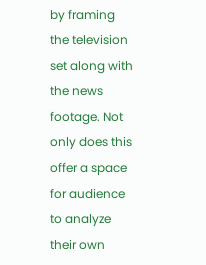by framing the television set along with the news footage. Not only does this offer a space for audience to analyze their own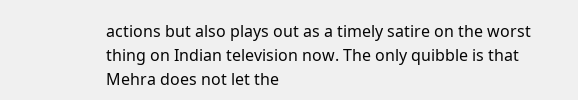actions but also plays out as a timely satire on the worst thing on Indian television now. The only quibble is that Mehra does not let the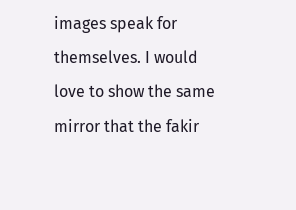images speak for themselves. I would love to show the same mirror that the fakir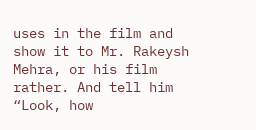uses in the film and show it to Mr. Rakeysh Mehra, or his film rather. And tell him “Look, how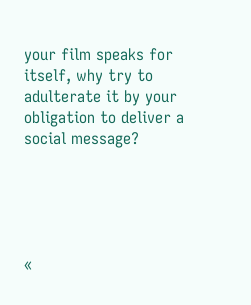your film speaks for itself, why try to adulterate it by your obligation to deliver a social message?





«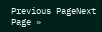Previous PageNext Page »